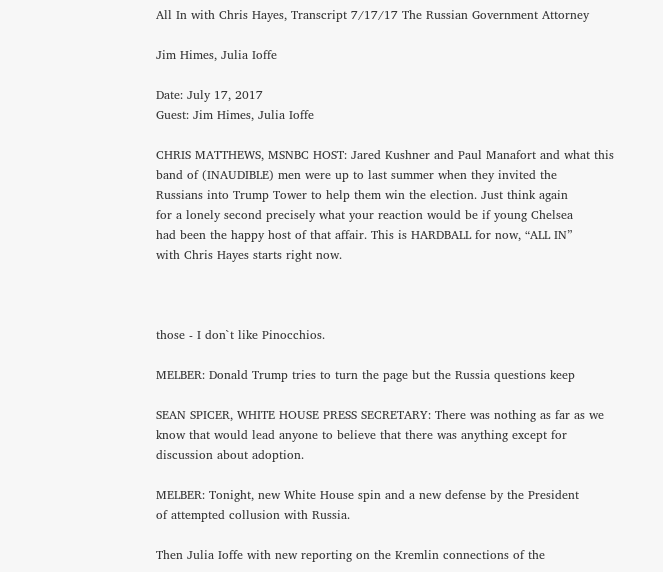All In with Chris Hayes, Transcript 7/17/17 The Russian Government Attorney

Jim Himes, Julia Ioffe

Date: July 17, 2017
Guest: Jim Himes, Julia Ioffe

CHRIS MATTHEWS, MSNBC HOST: Jared Kushner and Paul Manafort and what this
band of (INAUDIBLE) men were up to last summer when they invited the
Russians into Trump Tower to help them win the election. Just think again
for a lonely second precisely what your reaction would be if young Chelsea
had been the happy host of that affair. This is HARDBALL for now, “ALL IN”
with Chris Hayes starts right now.



those - I don`t like Pinocchios.

MELBER: Donald Trump tries to turn the page but the Russia questions keep

SEAN SPICER, WHITE HOUSE PRESS SECRETARY: There was nothing as far as we
know that would lead anyone to believe that there was anything except for
discussion about adoption.

MELBER: Tonight, new White House spin and a new defense by the President
of attempted collusion with Russia.

Then Julia Ioffe with new reporting on the Kremlin connections of the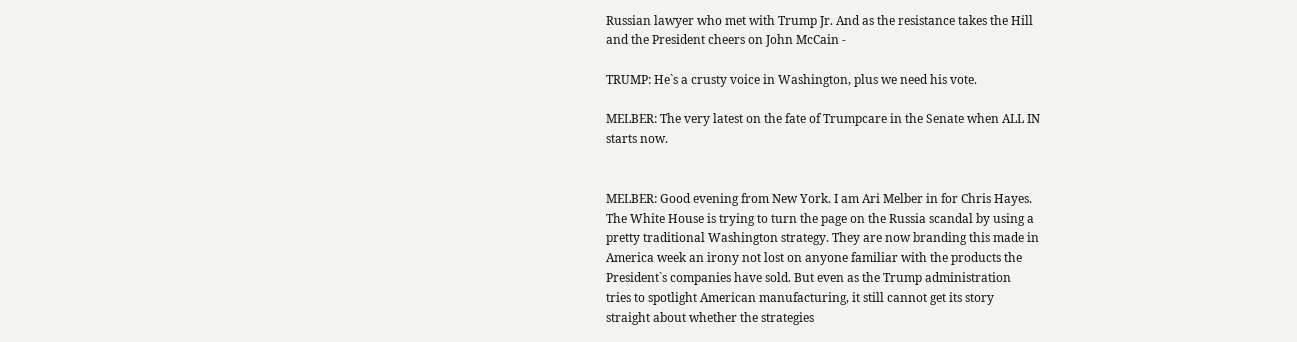Russian lawyer who met with Trump Jr. And as the resistance takes the Hill
and the President cheers on John McCain -

TRUMP: He`s a crusty voice in Washington, plus we need his vote.

MELBER: The very latest on the fate of Trumpcare in the Senate when ALL IN
starts now.


MELBER: Good evening from New York. I am Ari Melber in for Chris Hayes.
The White House is trying to turn the page on the Russia scandal by using a
pretty traditional Washington strategy. They are now branding this made in
America week an irony not lost on anyone familiar with the products the
President`s companies have sold. But even as the Trump administration
tries to spotlight American manufacturing, it still cannot get its story
straight about whether the strategies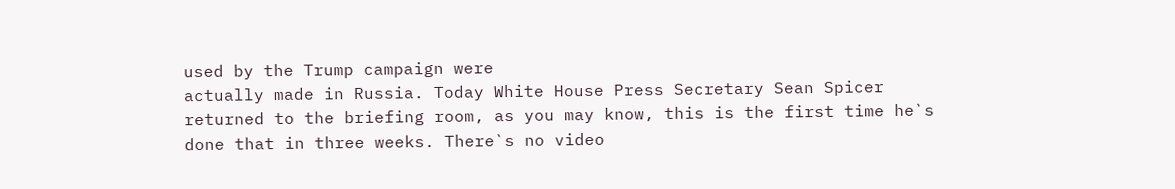used by the Trump campaign were
actually made in Russia. Today White House Press Secretary Sean Spicer
returned to the briefing room, as you may know, this is the first time he`s
done that in three weeks. There`s no video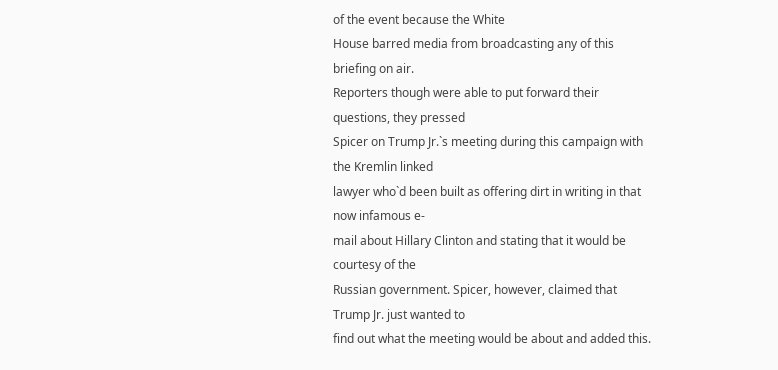of the event because the White
House barred media from broadcasting any of this briefing on air.
Reporters though were able to put forward their questions, they pressed
Spicer on Trump Jr.`s meeting during this campaign with the Kremlin linked
lawyer who`d been built as offering dirt in writing in that now infamous e-
mail about Hillary Clinton and stating that it would be courtesy of the
Russian government. Spicer, however, claimed that Trump Jr. just wanted to
find out what the meeting would be about and added this.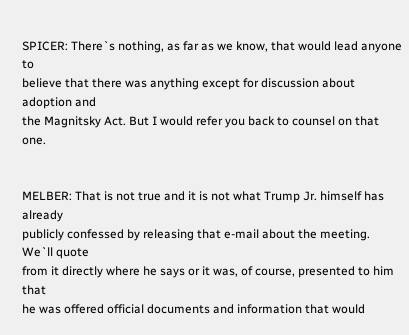SPICER: There`s nothing, as far as we know, that would lead anyone to
believe that there was anything except for discussion about adoption and
the Magnitsky Act. But I would refer you back to counsel on that one.


MELBER: That is not true and it is not what Trump Jr. himself has already
publicly confessed by releasing that e-mail about the meeting. We`ll quote
from it directly where he says or it was, of course, presented to him that
he was offered official documents and information that would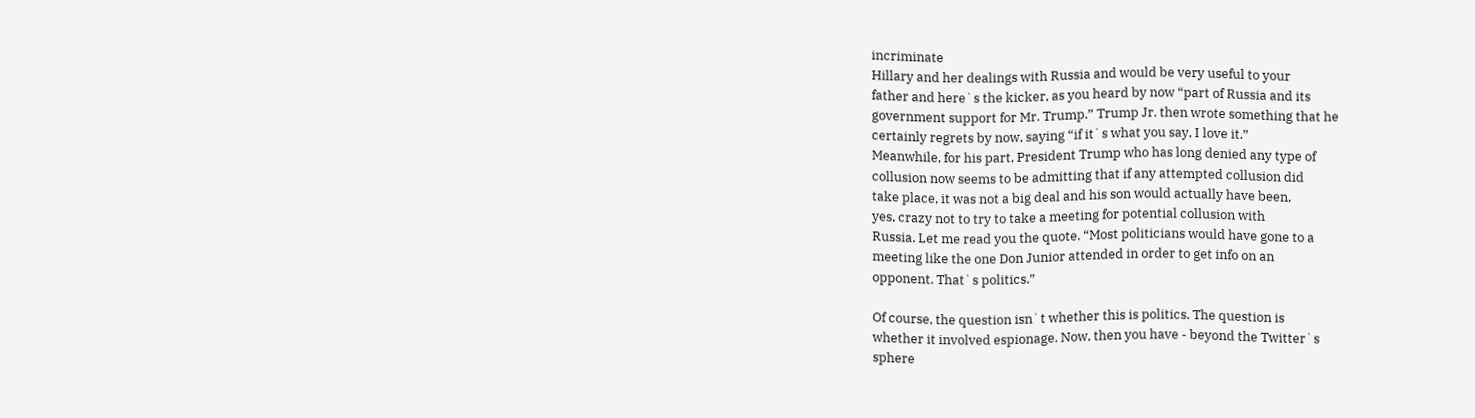incriminate
Hillary and her dealings with Russia and would be very useful to your
father and here`s the kicker, as you heard by now “part of Russia and its
government support for Mr. Trump.” Trump Jr. then wrote something that he
certainly regrets by now, saying “if it`s what you say, I love it.”
Meanwhile, for his part, President Trump who has long denied any type of
collusion now seems to be admitting that if any attempted collusion did
take place, it was not a big deal and his son would actually have been,
yes, crazy not to try to take a meeting for potential collusion with
Russia. Let me read you the quote. “Most politicians would have gone to a
meeting like the one Don Junior attended in order to get info on an
opponent. That`s politics.”

Of course, the question isn`t whether this is politics. The question is
whether it involved espionage. Now, then you have - beyond the Twitter`s
sphere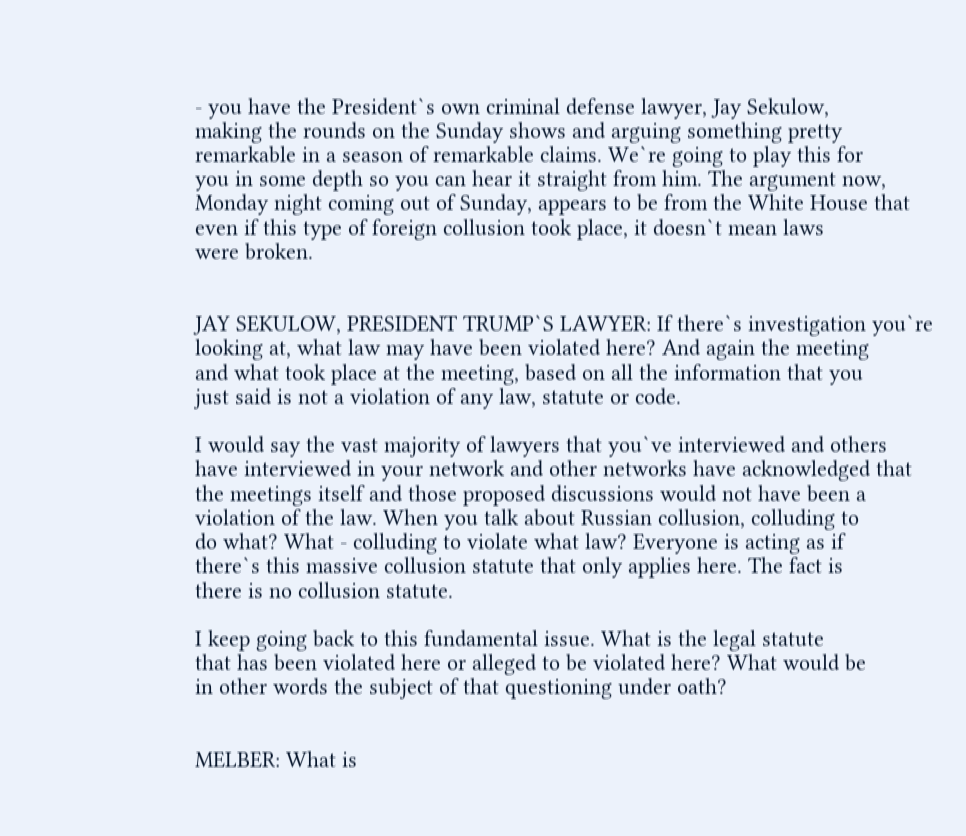- you have the President`s own criminal defense lawyer, Jay Sekulow,
making the rounds on the Sunday shows and arguing something pretty
remarkable in a season of remarkable claims. We`re going to play this for
you in some depth so you can hear it straight from him. The argument now,
Monday night coming out of Sunday, appears to be from the White House that
even if this type of foreign collusion took place, it doesn`t mean laws
were broken.


JAY SEKULOW, PRESIDENT TRUMP`S LAWYER: If there`s investigation you`re
looking at, what law may have been violated here? And again the meeting
and what took place at the meeting, based on all the information that you
just said is not a violation of any law, statute or code.

I would say the vast majority of lawyers that you`ve interviewed and others
have interviewed in your network and other networks have acknowledged that
the meetings itself and those proposed discussions would not have been a
violation of the law. When you talk about Russian collusion, colluding to
do what? What - colluding to violate what law? Everyone is acting as if
there`s this massive collusion statute that only applies here. The fact is
there is no collusion statute.

I keep going back to this fundamental issue. What is the legal statute
that has been violated here or alleged to be violated here? What would be
in other words the subject of that questioning under oath?


MELBER: What is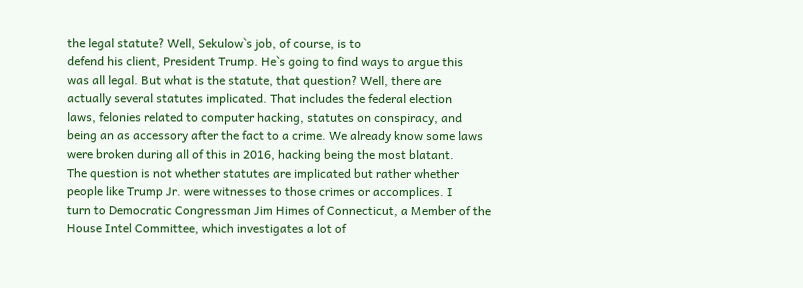the legal statute? Well, Sekulow`s job, of course, is to
defend his client, President Trump. He`s going to find ways to argue this
was all legal. But what is the statute, that question? Well, there are
actually several statutes implicated. That includes the federal election
laws, felonies related to computer hacking, statutes on conspiracy, and
being an as accessory after the fact to a crime. We already know some laws
were broken during all of this in 2016, hacking being the most blatant.
The question is not whether statutes are implicated but rather whether
people like Trump Jr. were witnesses to those crimes or accomplices. I
turn to Democratic Congressman Jim Himes of Connecticut, a Member of the
House Intel Committee, which investigates a lot of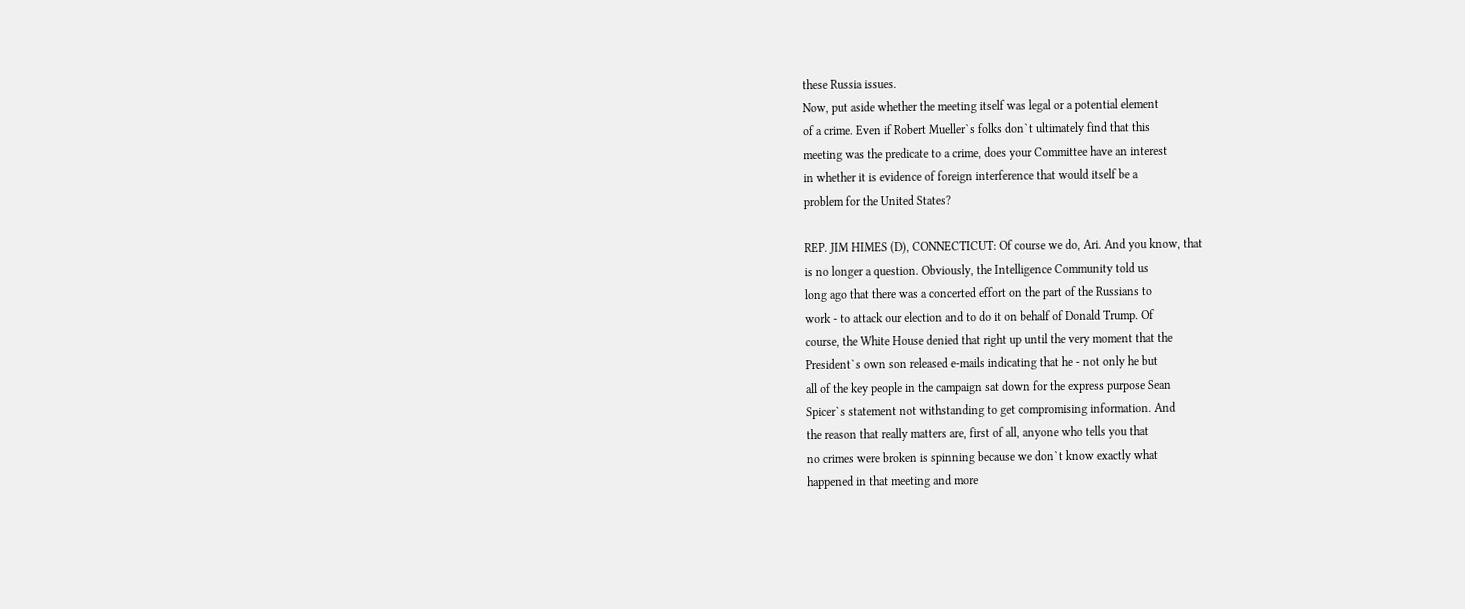these Russia issues.
Now, put aside whether the meeting itself was legal or a potential element
of a crime. Even if Robert Mueller`s folks don`t ultimately find that this
meeting was the predicate to a crime, does your Committee have an interest
in whether it is evidence of foreign interference that would itself be a
problem for the United States?

REP. JIM HIMES (D), CONNECTICUT: Of course we do, Ari. And you know, that
is no longer a question. Obviously, the Intelligence Community told us
long ago that there was a concerted effort on the part of the Russians to
work - to attack our election and to do it on behalf of Donald Trump. Of
course, the White House denied that right up until the very moment that the
President`s own son released e-mails indicating that he - not only he but
all of the key people in the campaign sat down for the express purpose Sean
Spicer`s statement not withstanding to get compromising information. And
the reason that really matters are, first of all, anyone who tells you that
no crimes were broken is spinning because we don`t know exactly what
happened in that meeting and more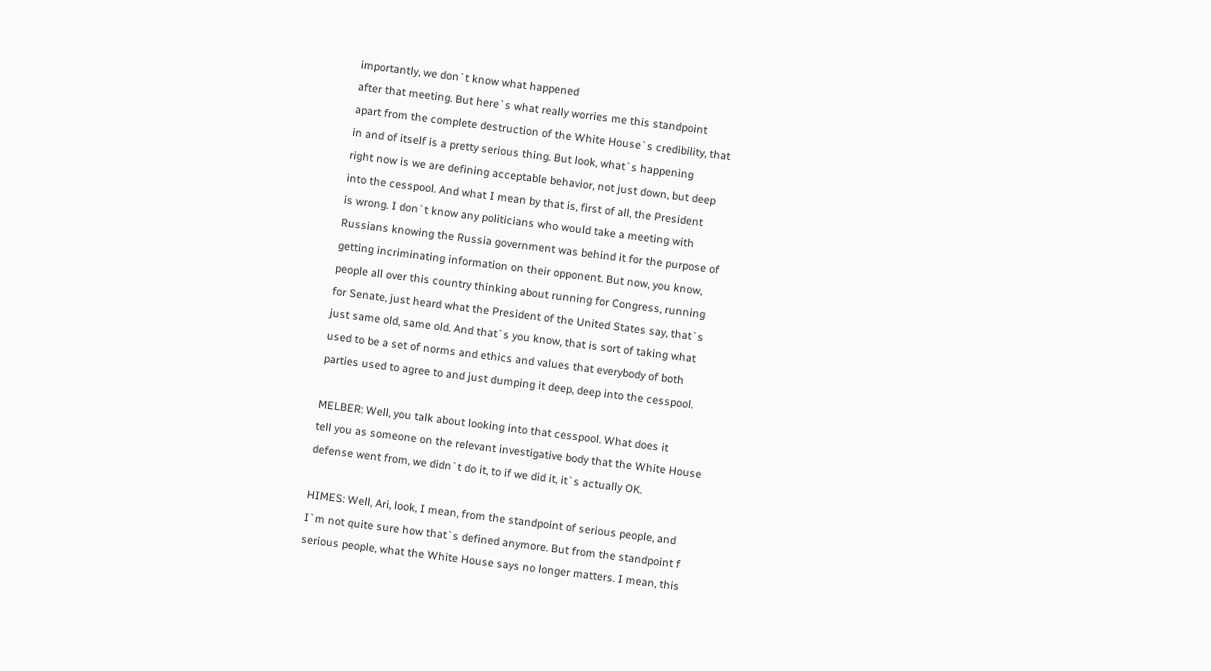importantly, we don`t know what happened
after that meeting. But here`s what really worries me this standpoint
apart from the complete destruction of the White House`s credibility, that
in and of itself is a pretty serious thing. But look, what`s happening
right now is we are defining acceptable behavior, not just down, but deep
into the cesspool. And what I mean by that is, first of all, the President
is wrong. I don`t know any politicians who would take a meeting with
Russians knowing the Russia government was behind it for the purpose of
getting incriminating information on their opponent. But now, you know,
people all over this country thinking about running for Congress, running
for Senate, just heard what the President of the United States say, that`s
just same old, same old. And that`s you know, that is sort of taking what
used to be a set of norms and ethics and values that everybody of both
parties used to agree to and just dumping it deep, deep into the cesspool.

MELBER: Well, you talk about looking into that cesspool. What does it
tell you as someone on the relevant investigative body that the White House
defense went from, we didn`t do it, to if we did it, it`s actually OK.

HIMES: Well, Ari, look, I mean, from the standpoint of serious people, and
I`m not quite sure how that`s defined anymore. But from the standpoint f
serious people, what the White House says no longer matters. I mean, this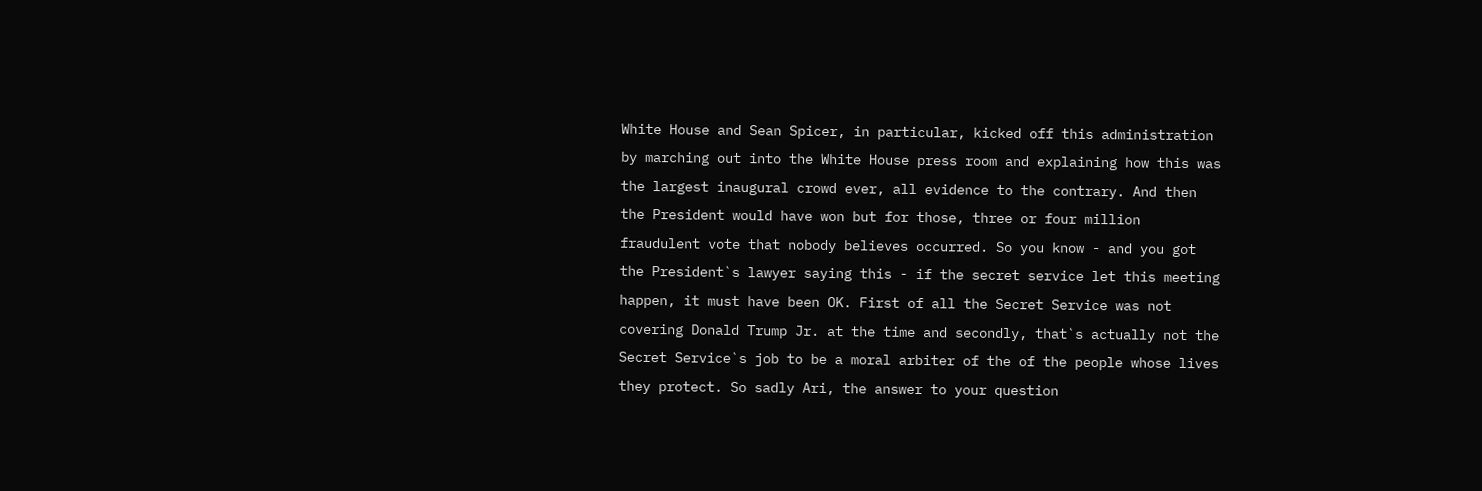White House and Sean Spicer, in particular, kicked off this administration
by marching out into the White House press room and explaining how this was
the largest inaugural crowd ever, all evidence to the contrary. And then
the President would have won but for those, three or four million
fraudulent vote that nobody believes occurred. So you know - and you got
the President`s lawyer saying this - if the secret service let this meeting
happen, it must have been OK. First of all the Secret Service was not
covering Donald Trump Jr. at the time and secondly, that`s actually not the
Secret Service`s job to be a moral arbiter of the of the people whose lives
they protect. So sadly Ari, the answer to your question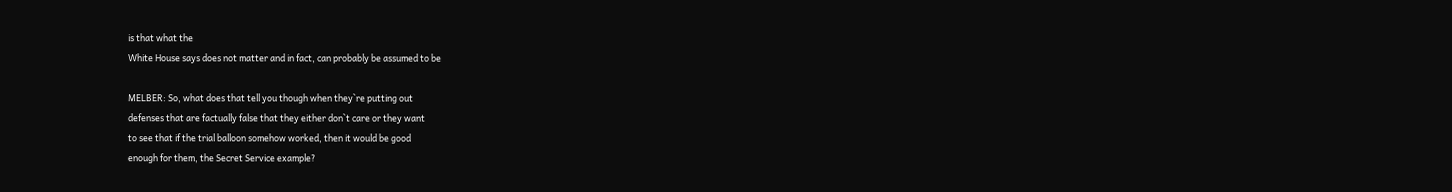is that what the
White House says does not matter and in fact, can probably be assumed to be

MELBER: So, what does that tell you though when they`re putting out
defenses that are factually false that they either don`t care or they want
to see that if the trial balloon somehow worked, then it would be good
enough for them, the Secret Service example?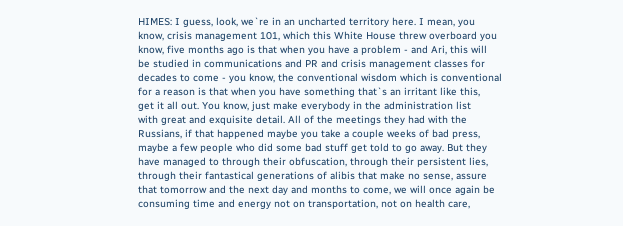HIMES: I guess, look, we`re in an uncharted territory here. I mean, you
know, crisis management 101, which this White House threw overboard you
know, five months ago is that when you have a problem - and Ari, this will
be studied in communications and PR and crisis management classes for
decades to come - you know, the conventional wisdom which is conventional
for a reason is that when you have something that`s an irritant like this,
get it all out. You know, just make everybody in the administration list
with great and exquisite detail. All of the meetings they had with the
Russians, if that happened maybe you take a couple weeks of bad press,
maybe a few people who did some bad stuff get told to go away. But they
have managed to through their obfuscation, through their persistent lies,
through their fantastical generations of alibis that make no sense, assure
that tomorrow and the next day and months to come, we will once again be
consuming time and energy not on transportation, not on health care,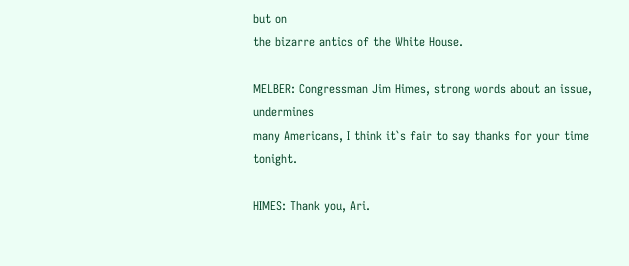but on
the bizarre antics of the White House.

MELBER: Congressman Jim Himes, strong words about an issue, undermines
many Americans, I think it`s fair to say thanks for your time tonight.

HIMES: Thank you, Ari.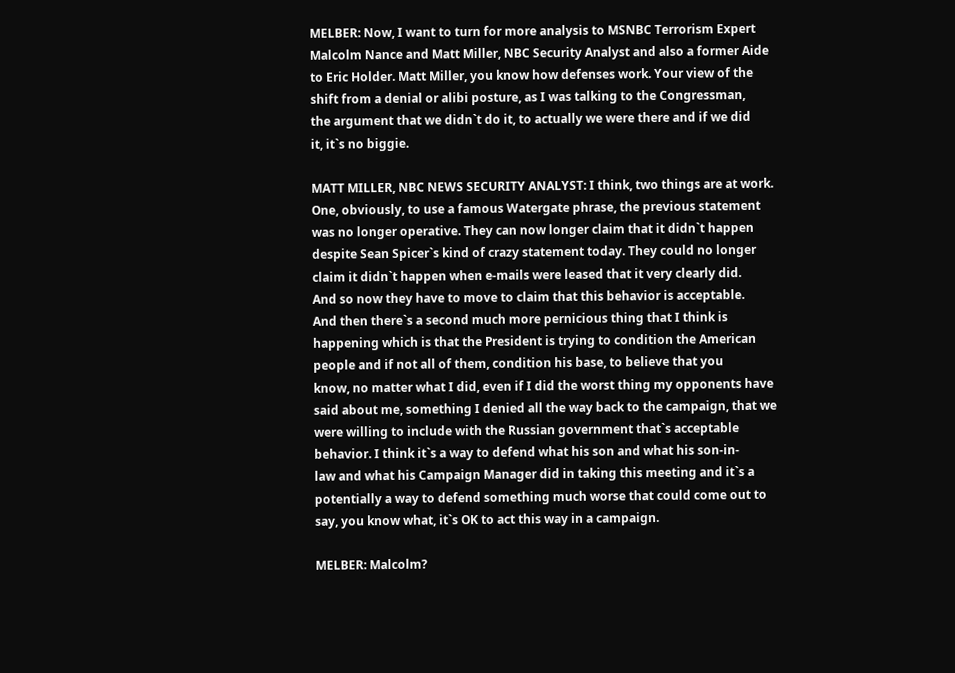MELBER: Now, I want to turn for more analysis to MSNBC Terrorism Expert
Malcolm Nance and Matt Miller, NBC Security Analyst and also a former Aide
to Eric Holder. Matt Miller, you know how defenses work. Your view of the
shift from a denial or alibi posture, as I was talking to the Congressman,
the argument that we didn`t do it, to actually we were there and if we did
it, it`s no biggie.

MATT MILLER, NBC NEWS SECURITY ANALYST: I think, two things are at work.
One, obviously, to use a famous Watergate phrase, the previous statement
was no longer operative. They can now longer claim that it didn`t happen
despite Sean Spicer`s kind of crazy statement today. They could no longer
claim it didn`t happen when e-mails were leased that it very clearly did.
And so now they have to move to claim that this behavior is acceptable.
And then there`s a second much more pernicious thing that I think is
happening which is that the President is trying to condition the American
people and if not all of them, condition his base, to believe that you
know, no matter what I did, even if I did the worst thing my opponents have
said about me, something I denied all the way back to the campaign, that we
were willing to include with the Russian government that`s acceptable
behavior. I think it`s a way to defend what his son and what his son-in-
law and what his Campaign Manager did in taking this meeting and it`s a
potentially a way to defend something much worse that could come out to
say, you know what, it`s OK to act this way in a campaign.

MELBER: Malcolm?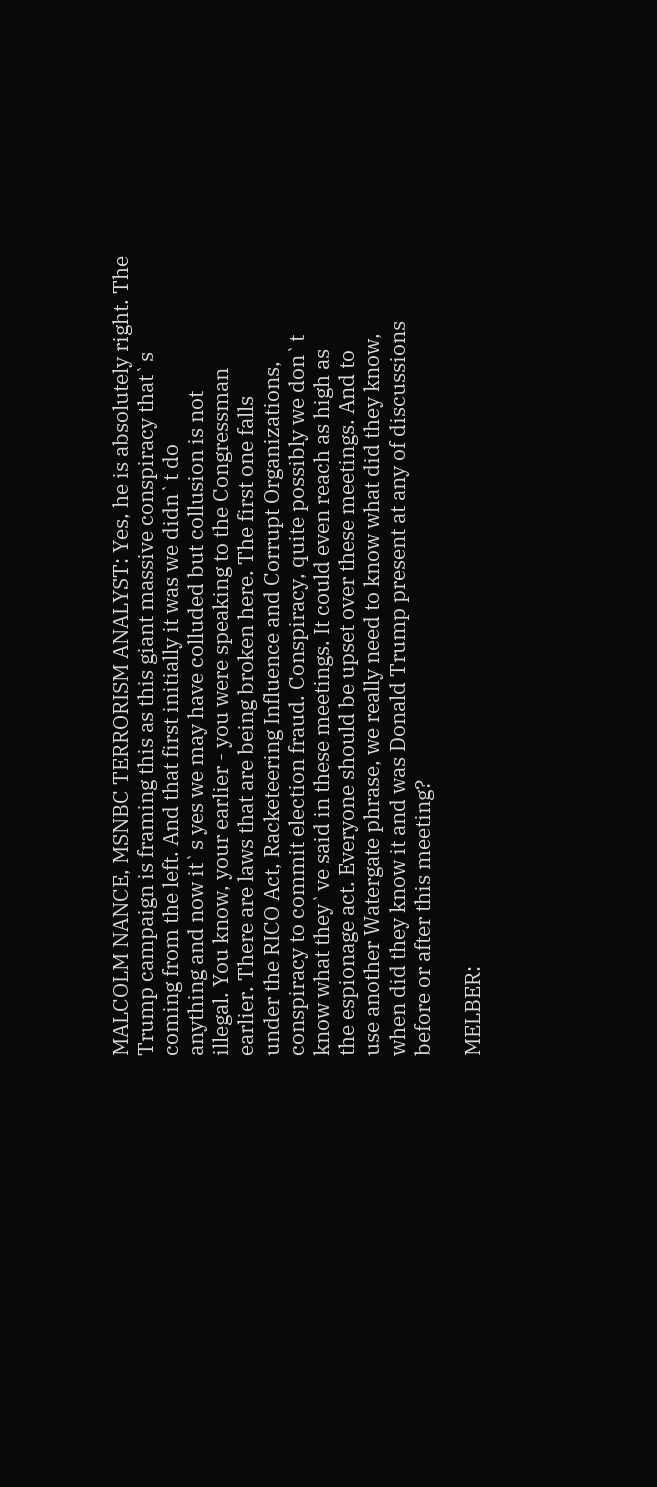MALCOLM NANCE, MSNBC TERRORISM ANALYST: Yes, he is absolutely right. The
Trump campaign is framing this as this giant massive conspiracy that`s
coming from the left. And that first initially it was we didn`t do
anything and now it`s yes we may have colluded but collusion is not
illegal. You know, your earlier - you were speaking to the Congressman
earlier. There are laws that are being broken here. The first one falls
under the RICO Act, Racketeering Influence and Corrupt Organizations,
conspiracy to commit election fraud. Conspiracy, quite possibly we don`t
know what they`ve said in these meetings. It could even reach as high as
the espionage act. Everyone should be upset over these meetings. And to
use another Watergate phrase, we really need to know what did they know,
when did they know it and was Donald Trump present at any of discussions
before or after this meeting?

MELBER: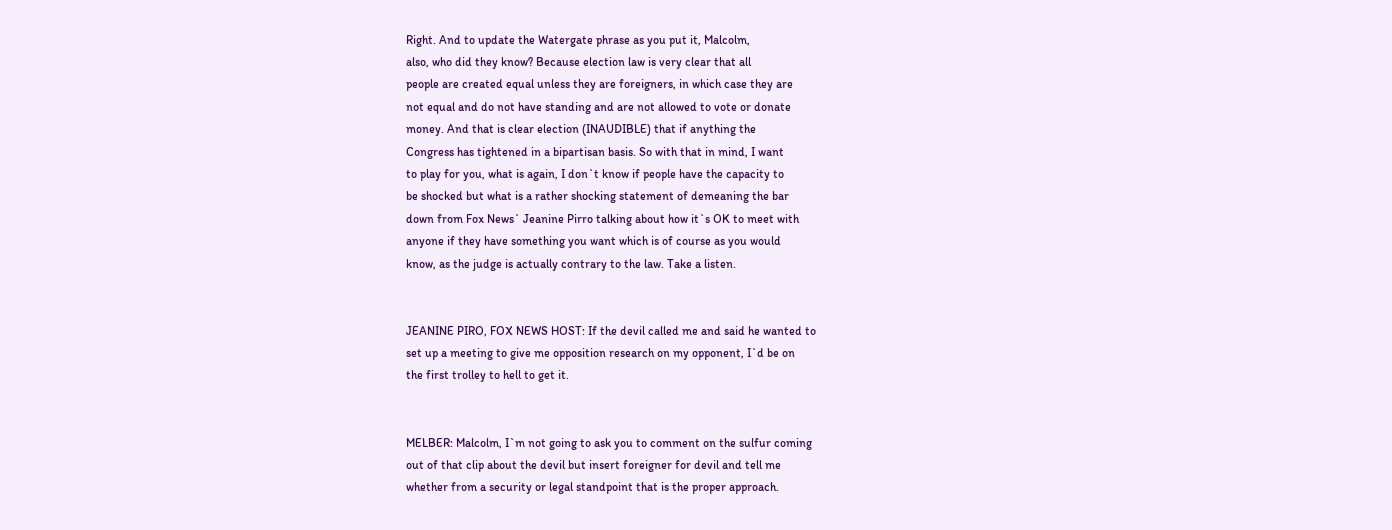Right. And to update the Watergate phrase as you put it, Malcolm,
also, who did they know? Because election law is very clear that all
people are created equal unless they are foreigners, in which case they are
not equal and do not have standing and are not allowed to vote or donate
money. And that is clear election (INAUDIBLE) that if anything the
Congress has tightened in a bipartisan basis. So with that in mind, I want
to play for you, what is again, I don`t know if people have the capacity to
be shocked but what is a rather shocking statement of demeaning the bar
down from Fox News` Jeanine Pirro talking about how it`s OK to meet with
anyone if they have something you want which is of course as you would
know, as the judge is actually contrary to the law. Take a listen.


JEANINE PIRO, FOX NEWS HOST: If the devil called me and said he wanted to
set up a meeting to give me opposition research on my opponent, I`d be on
the first trolley to hell to get it.


MELBER: Malcolm, I`m not going to ask you to comment on the sulfur coming
out of that clip about the devil but insert foreigner for devil and tell me
whether from a security or legal standpoint that is the proper approach.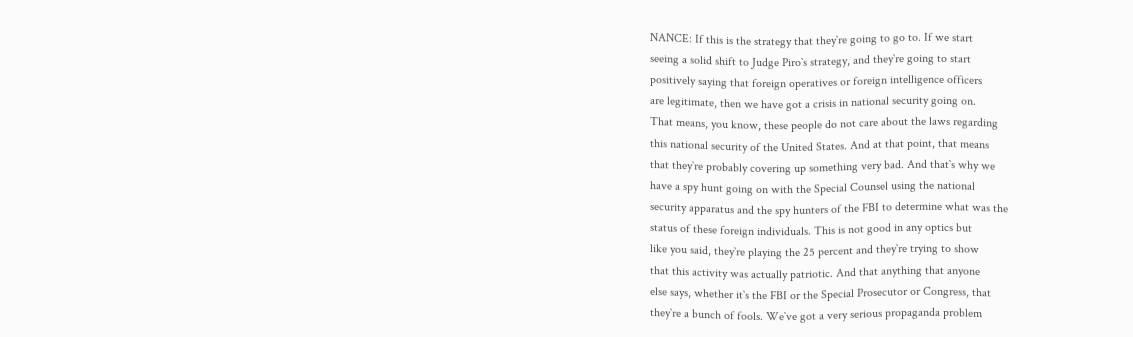NANCE: If this is the strategy that they`re going to go to. If we start
seeing a solid shift to Judge Piro`s strategy, and they`re going to start
positively saying that foreign operatives or foreign intelligence officers
are legitimate, then we have got a crisis in national security going on.
That means, you know, these people do not care about the laws regarding
this national security of the United States. And at that point, that means
that they`re probably covering up something very bad. And that`s why we
have a spy hunt going on with the Special Counsel using the national
security apparatus and the spy hunters of the FBI to determine what was the
status of these foreign individuals. This is not good in any optics but
like you said, they`re playing the 25 percent and they`re trying to show
that this activity was actually patriotic. And that anything that anyone
else says, whether it`s the FBI or the Special Prosecutor or Congress, that
they`re a bunch of fools. We`ve got a very serious propaganda problem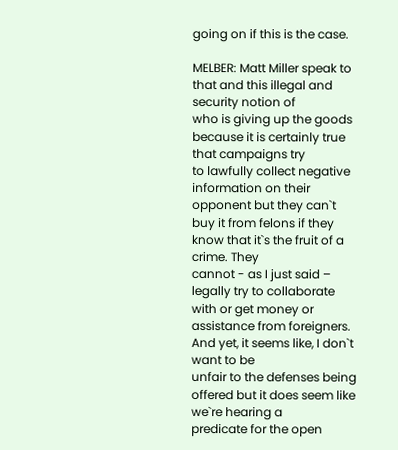going on if this is the case.

MELBER: Matt Miller speak to that and this illegal and security notion of
who is giving up the goods because it is certainly true that campaigns try
to lawfully collect negative information on their opponent but they can`t
buy it from felons if they know that it`s the fruit of a crime. They
cannot - as I just said – legally try to collaborate with or get money or
assistance from foreigners. And yet, it seems like, I don`t want to be
unfair to the defenses being offered but it does seem like we`re hearing a
predicate for the open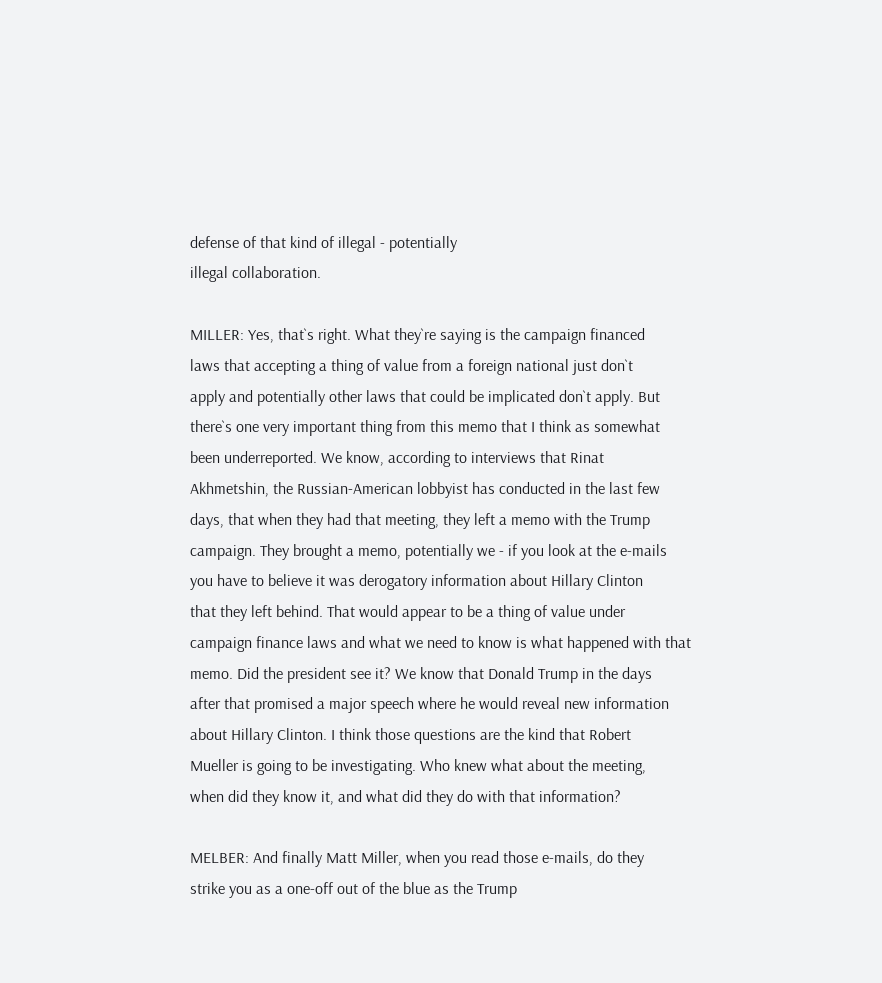defense of that kind of illegal - potentially
illegal collaboration.

MILLER: Yes, that`s right. What they`re saying is the campaign financed
laws that accepting a thing of value from a foreign national just don`t
apply and potentially other laws that could be implicated don`t apply. But
there`s one very important thing from this memo that I think as somewhat
been underreported. We know, according to interviews that Rinat
Akhmetshin, the Russian-American lobbyist has conducted in the last few
days, that when they had that meeting, they left a memo with the Trump
campaign. They brought a memo, potentially we - if you look at the e-mails
you have to believe it was derogatory information about Hillary Clinton
that they left behind. That would appear to be a thing of value under
campaign finance laws and what we need to know is what happened with that
memo. Did the president see it? We know that Donald Trump in the days
after that promised a major speech where he would reveal new information
about Hillary Clinton. I think those questions are the kind that Robert
Mueller is going to be investigating. Who knew what about the meeting,
when did they know it, and what did they do with that information?

MELBER: And finally Matt Miller, when you read those e-mails, do they
strike you as a one-off out of the blue as the Trump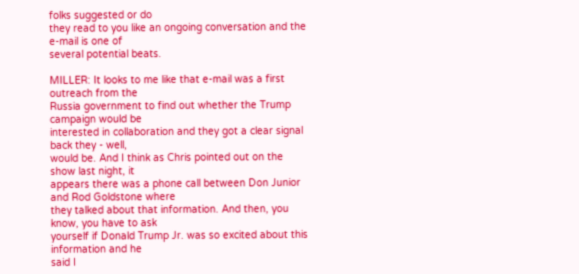folks suggested or do
they read to you like an ongoing conversation and the e-mail is one of
several potential beats.

MILLER: It looks to me like that e-mail was a first outreach from the
Russia government to find out whether the Trump campaign would be
interested in collaboration and they got a clear signal back they - well,
would be. And I think as Chris pointed out on the show last night, it
appears there was a phone call between Don Junior and Rod Goldstone where
they talked about that information. And then, you know, you have to ask
yourself if Donald Trump Jr. was so excited about this information and he
said I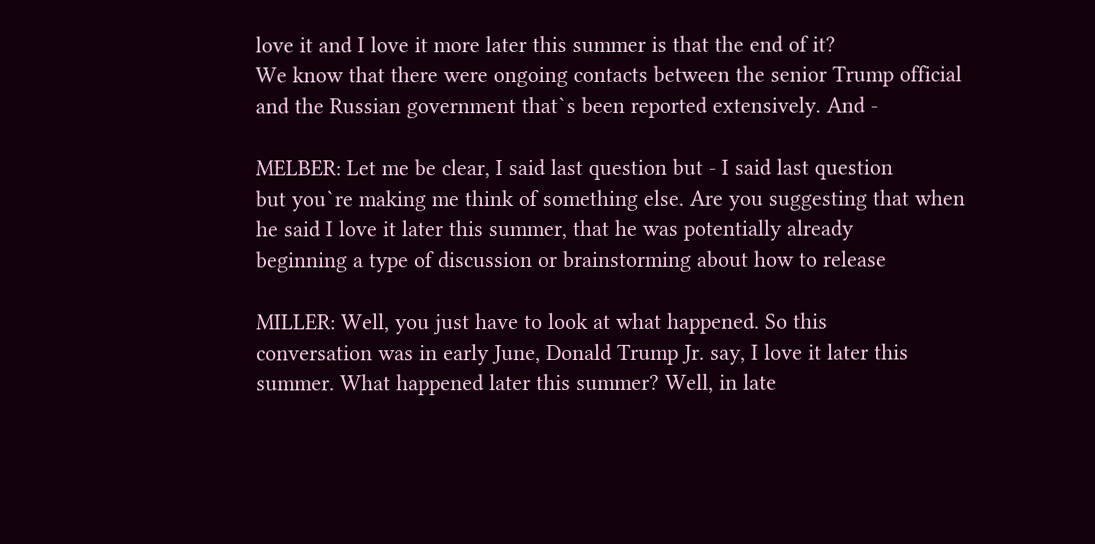love it and I love it more later this summer is that the end of it?
We know that there were ongoing contacts between the senior Trump official
and the Russian government that`s been reported extensively. And -

MELBER: Let me be clear, I said last question but - I said last question
but you`re making me think of something else. Are you suggesting that when
he said I love it later this summer, that he was potentially already
beginning a type of discussion or brainstorming about how to release

MILLER: Well, you just have to look at what happened. So this
conversation was in early June, Donald Trump Jr. say, I love it later this
summer. What happened later this summer? Well, in late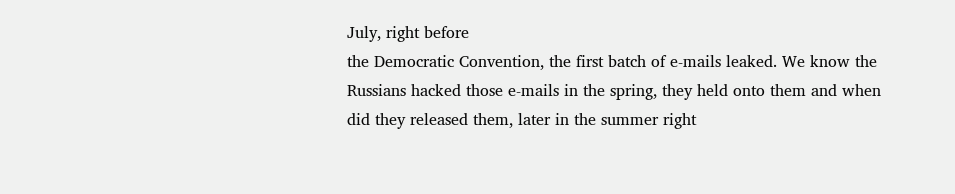July, right before
the Democratic Convention, the first batch of e-mails leaked. We know the
Russians hacked those e-mails in the spring, they held onto them and when
did they released them, later in the summer right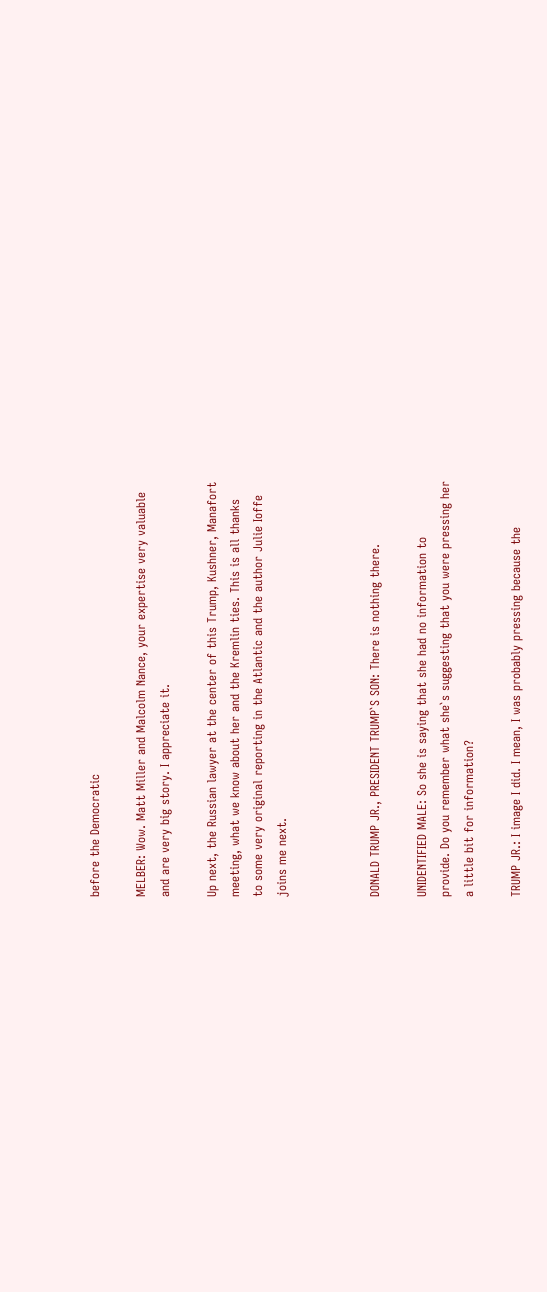before the Democratic

MELBER: Wow. Matt Miller and Malcolm Nance, your expertise very valuable
and are very big story. I appreciate it.

Up next, the Russian lawyer at the center of this Trump, Kushner, Manafort
meeting, what we know about her and the Kremlin ties. This is all thanks
to some very original reporting in the Atlantic and the author Julie Ioffe
joins me next.



DONALD TRUMP JR., PRESIDENT TRUMP`S SON: There is nothing there.

UNIDENTIFIED MALE: So she is saying that she had no information to
provide. Do you remember what she`s suggesting that you were pressing her
a little bit for information?

TRUMP JR.: I image I did. I mean, I was probably pressing because the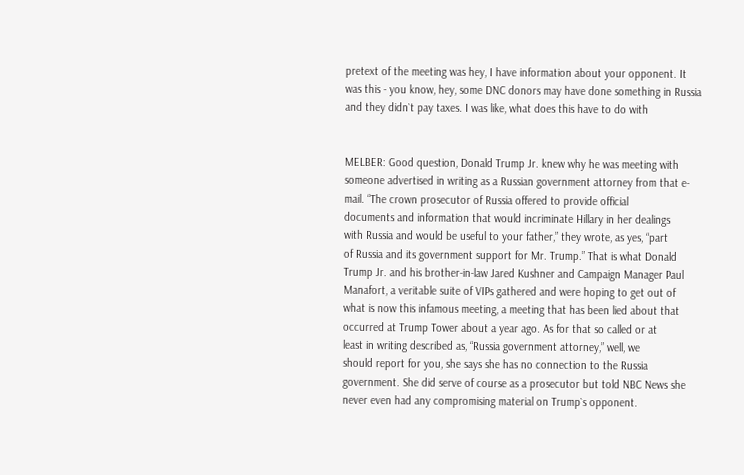pretext of the meeting was hey, I have information about your opponent. It
was this - you know, hey, some DNC donors may have done something in Russia
and they didn`t pay taxes. I was like, what does this have to do with


MELBER: Good question, Donald Trump Jr. knew why he was meeting with
someone advertised in writing as a Russian government attorney from that e-
mail. “The crown prosecutor of Russia offered to provide official
documents and information that would incriminate Hillary in her dealings
with Russia and would be useful to your father,” they wrote, as yes, “part
of Russia and its government support for Mr. Trump.” That is what Donald
Trump Jr. and his brother-in-law Jared Kushner and Campaign Manager Paul
Manafort, a veritable suite of VIPs gathered and were hoping to get out of
what is now this infamous meeting, a meeting that has been lied about that
occurred at Trump Tower about a year ago. As for that so called or at
least in writing described as, “Russia government attorney,” well, we
should report for you, she says she has no connection to the Russia
government. She did serve of course as a prosecutor but told NBC News she
never even had any compromising material on Trump`s opponent.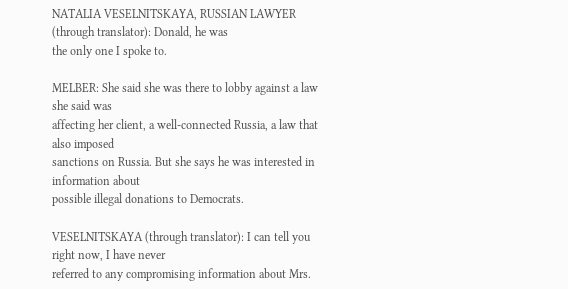NATALIA VESELNITSKAYA, RUSSIAN LAWYER (through translator): Donald, he was
the only one I spoke to.

MELBER: She said she was there to lobby against a law she said was
affecting her client, a well-connected Russia, a law that also imposed
sanctions on Russia. But she says he was interested in information about
possible illegal donations to Democrats.

VESELNITSKAYA (through translator): I can tell you right now, I have never
referred to any compromising information about Mrs.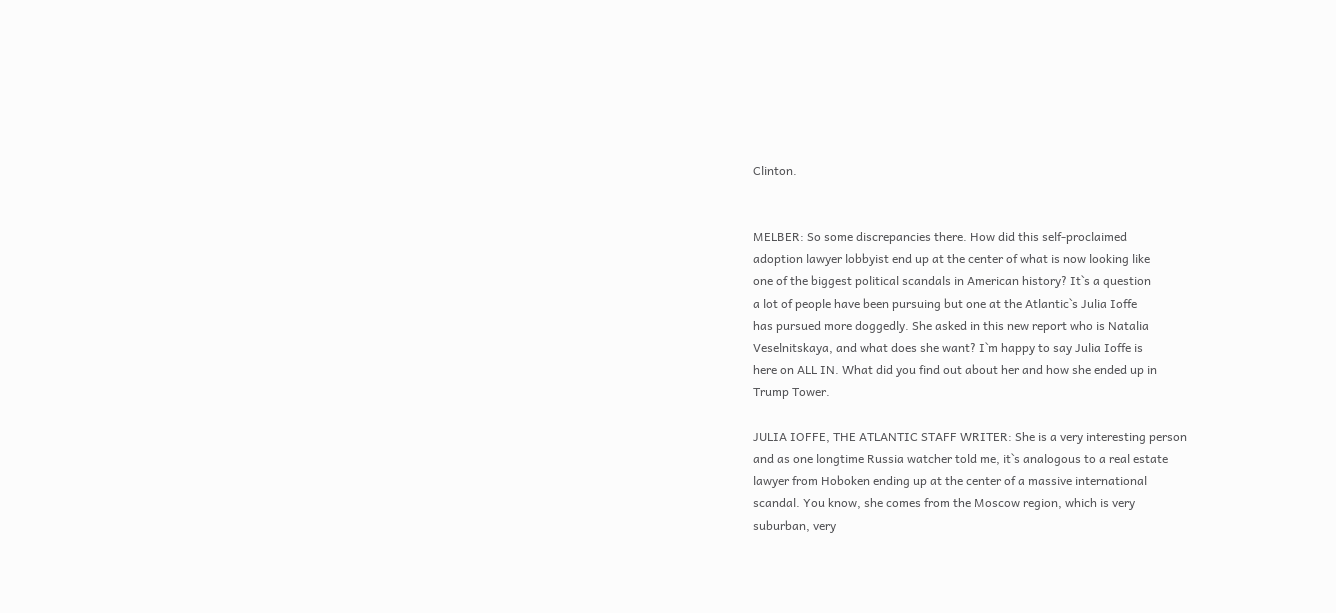Clinton.


MELBER: So some discrepancies there. How did this self-proclaimed
adoption lawyer lobbyist end up at the center of what is now looking like
one of the biggest political scandals in American history? It`s a question
a lot of people have been pursuing but one at the Atlantic`s Julia Ioffe
has pursued more doggedly. She asked in this new report who is Natalia
Veselnitskaya, and what does she want? I`m happy to say Julia Ioffe is
here on ALL IN. What did you find out about her and how she ended up in
Trump Tower.

JULIA IOFFE, THE ATLANTIC STAFF WRITER: She is a very interesting person
and as one longtime Russia watcher told me, it`s analogous to a real estate
lawyer from Hoboken ending up at the center of a massive international
scandal. You know, she comes from the Moscow region, which is very
suburban, very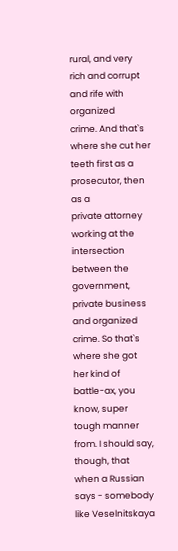rural, and very rich and corrupt and rife with organized
crime. And that`s where she cut her teeth first as a prosecutor, then as a
private attorney working at the intersection between the government,
private business and organized crime. So that`s where she got her kind of
battle-ax, you know, super tough manner from. I should say, though, that
when a Russian says - somebody like Veselnitskaya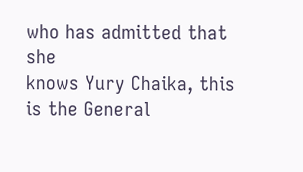who has admitted that she
knows Yury Chaika, this is the General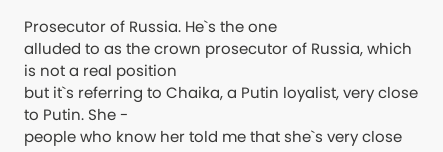Prosecutor of Russia. He`s the one
alluded to as the crown prosecutor of Russia, which is not a real position
but it`s referring to Chaika, a Putin loyalist, very close to Putin. She -
people who know her told me that she`s very close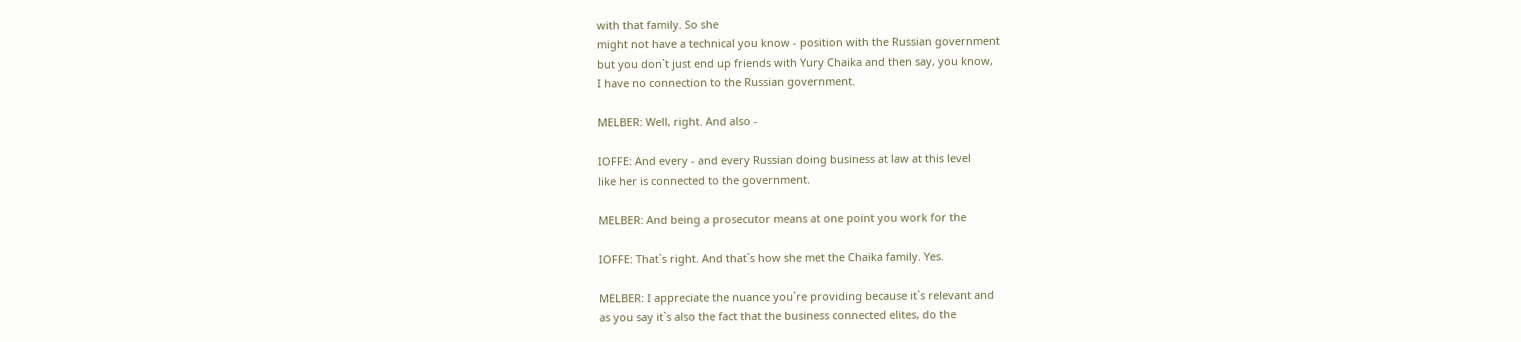with that family. So she
might not have a technical you know - position with the Russian government
but you don`t just end up friends with Yury Chaika and then say, you know,
I have no connection to the Russian government.

MELBER: Well, right. And also -

IOFFE: And every - and every Russian doing business at law at this level
like her is connected to the government.

MELBER: And being a prosecutor means at one point you work for the

IOFFE: That`s right. And that`s how she met the Chaika family. Yes.

MELBER: I appreciate the nuance you`re providing because it`s relevant and
as you say it`s also the fact that the business connected elites, do the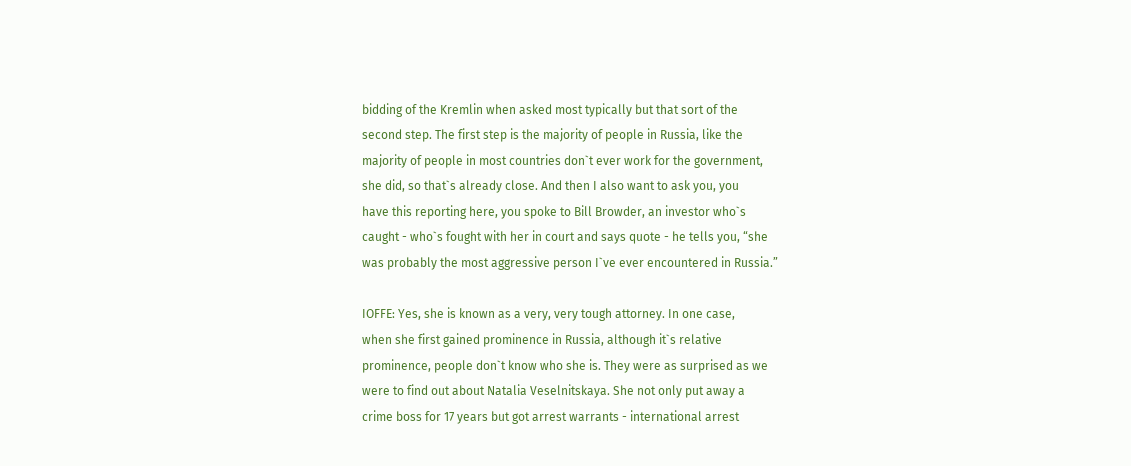bidding of the Kremlin when asked most typically but that sort of the
second step. The first step is the majority of people in Russia, like the
majority of people in most countries don`t ever work for the government,
she did, so that`s already close. And then I also want to ask you, you
have this reporting here, you spoke to Bill Browder, an investor who`s
caught - who`s fought with her in court and says quote - he tells you, “she
was probably the most aggressive person I`ve ever encountered in Russia.”

IOFFE: Yes, she is known as a very, very tough attorney. In one case,
when she first gained prominence in Russia, although it`s relative
prominence, people don`t know who she is. They were as surprised as we
were to find out about Natalia Veselnitskaya. She not only put away a
crime boss for 17 years but got arrest warrants - international arrest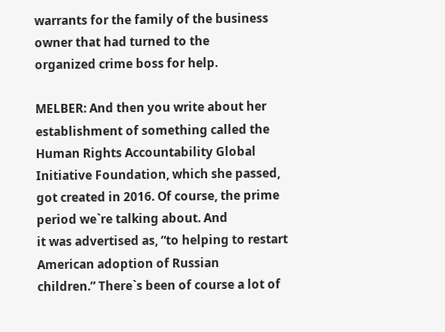warrants for the family of the business owner that had turned to the
organized crime boss for help.

MELBER: And then you write about her establishment of something called the
Human Rights Accountability Global Initiative Foundation, which she passed,
got created in 2016. Of course, the prime period we`re talking about. And
it was advertised as, “to helping to restart American adoption of Russian
children.” There`s been of course a lot of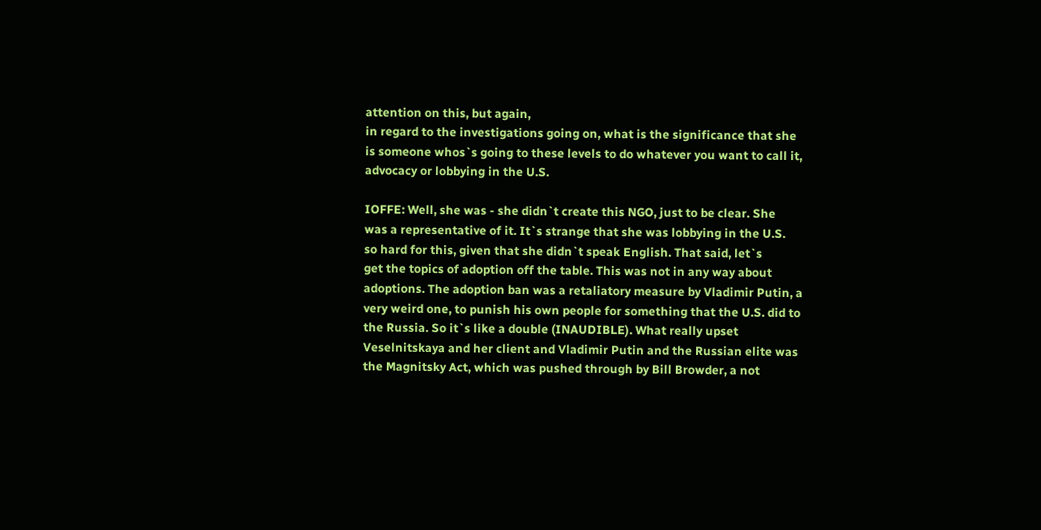attention on this, but again,
in regard to the investigations going on, what is the significance that she
is someone whos`s going to these levels to do whatever you want to call it,
advocacy or lobbying in the U.S.

IOFFE: Well, she was - she didn`t create this NGO, just to be clear. She
was a representative of it. It`s strange that she was lobbying in the U.S.
so hard for this, given that she didn`t speak English. That said, let`s
get the topics of adoption off the table. This was not in any way about
adoptions. The adoption ban was a retaliatory measure by Vladimir Putin, a
very weird one, to punish his own people for something that the U.S. did to
the Russia. So it`s like a double (INAUDIBLE). What really upset
Veselnitskaya and her client and Vladimir Putin and the Russian elite was
the Magnitsky Act, which was pushed through by Bill Browder, a not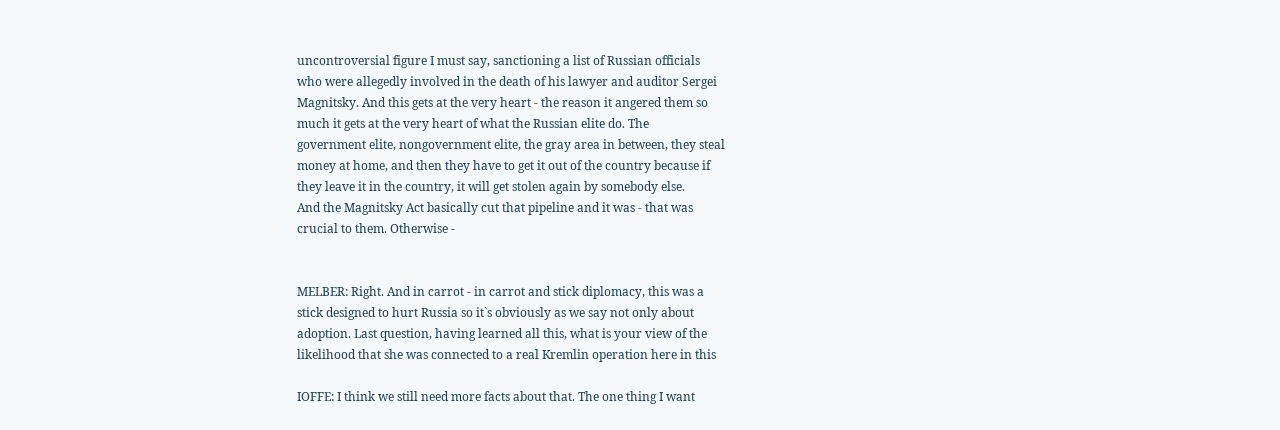uncontroversial figure I must say, sanctioning a list of Russian officials
who were allegedly involved in the death of his lawyer and auditor Sergei
Magnitsky. And this gets at the very heart - the reason it angered them so
much it gets at the very heart of what the Russian elite do. The
government elite, nongovernment elite, the gray area in between, they steal
money at home, and then they have to get it out of the country because if
they leave it in the country, it will get stolen again by somebody else.
And the Magnitsky Act basically cut that pipeline and it was - that was
crucial to them. Otherwise -


MELBER: Right. And in carrot - in carrot and stick diplomacy, this was a
stick designed to hurt Russia so it`s obviously as we say not only about
adoption. Last question, having learned all this, what is your view of the
likelihood that she was connected to a real Kremlin operation here in this

IOFFE: I think we still need more facts about that. The one thing I want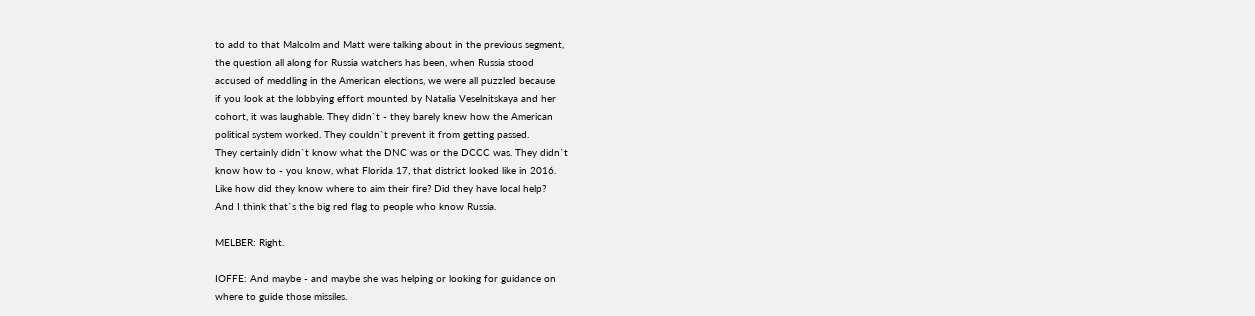to add to that Malcolm and Matt were talking about in the previous segment,
the question all along for Russia watchers has been, when Russia stood
accused of meddling in the American elections, we were all puzzled because
if you look at the lobbying effort mounted by Natalia Veselnitskaya and her
cohort, it was laughable. They didn`t - they barely knew how the American
political system worked. They couldn`t prevent it from getting passed.
They certainly didn`t know what the DNC was or the DCCC was. They didn`t
know how to - you know, what Florida 17, that district looked like in 2016.
Like how did they know where to aim their fire? Did they have local help?
And I think that`s the big red flag to people who know Russia.

MELBER: Right.

IOFFE: And maybe - and maybe she was helping or looking for guidance on
where to guide those missiles.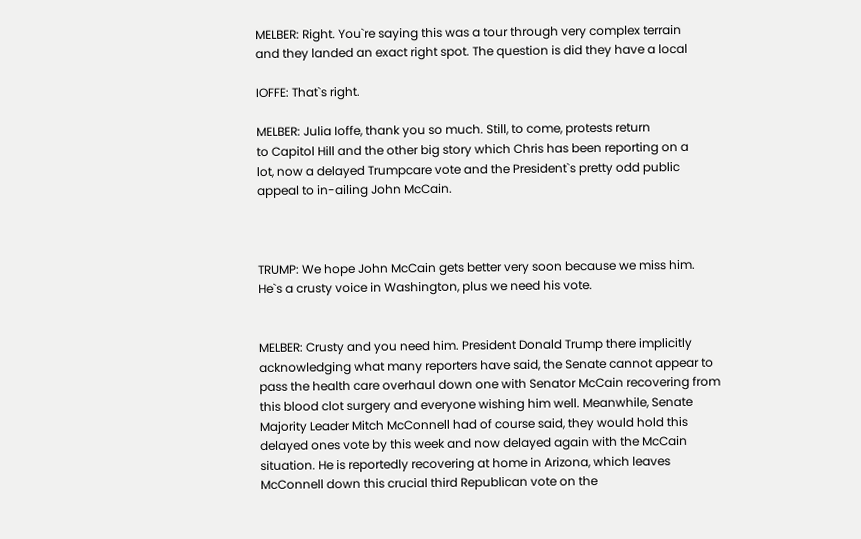MELBER: Right. You`re saying this was a tour through very complex terrain
and they landed an exact right spot. The question is did they have a local

IOFFE: That`s right.

MELBER: Julia Ioffe, thank you so much. Still, to come, protests return
to Capitol Hill and the other big story which Chris has been reporting on a
lot, now a delayed Trumpcare vote and the President`s pretty odd public
appeal to in-ailing John McCain.



TRUMP: We hope John McCain gets better very soon because we miss him.
He`s a crusty voice in Washington, plus we need his vote.


MELBER: Crusty and you need him. President Donald Trump there implicitly
acknowledging what many reporters have said, the Senate cannot appear to
pass the health care overhaul down one with Senator McCain recovering from
this blood clot surgery and everyone wishing him well. Meanwhile, Senate
Majority Leader Mitch McConnell had of course said, they would hold this
delayed ones vote by this week and now delayed again with the McCain
situation. He is reportedly recovering at home in Arizona, which leaves
McConnell down this crucial third Republican vote on the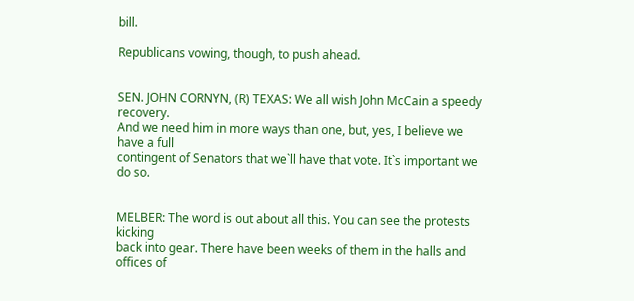bill.

Republicans vowing, though, to push ahead.


SEN. JOHN CORNYN, (R) TEXAS: We all wish John McCain a speedy recovery.
And we need him in more ways than one, but, yes, I believe we have a full
contingent of Senators that we`ll have that vote. It`s important we do so.


MELBER: The word is out about all this. You can see the protests kicking
back into gear. There have been weeks of them in the halls and offices of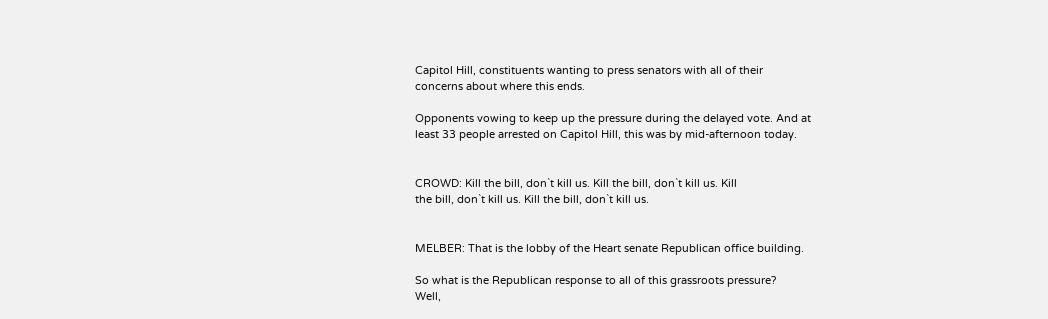Capitol Hill, constituents wanting to press senators with all of their
concerns about where this ends.

Opponents vowing to keep up the pressure during the delayed vote. And at
least 33 people arrested on Capitol Hill, this was by mid-afternoon today.


CROWD: Kill the bill, don`t kill us. Kill the bill, don`t kill us. Kill
the bill, don`t kill us. Kill the bill, don`t kill us.


MELBER: That is the lobby of the Heart senate Republican office building.

So what is the Republican response to all of this grassroots pressure?
Well,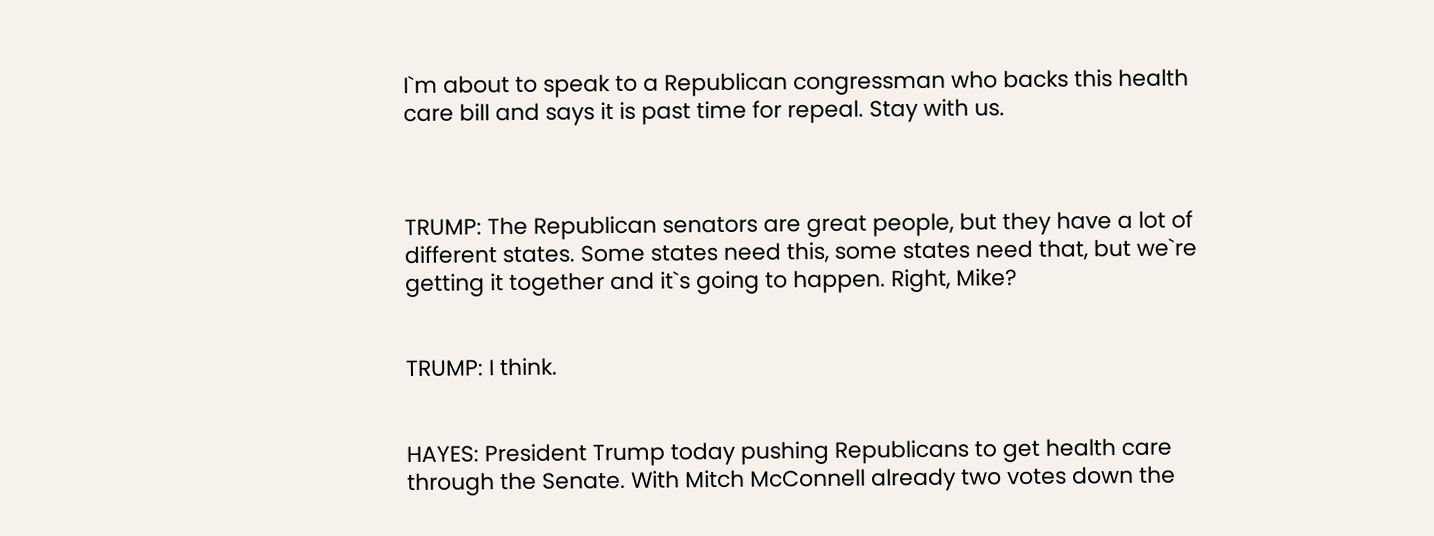I`m about to speak to a Republican congressman who backs this health
care bill and says it is past time for repeal. Stay with us.



TRUMP: The Republican senators are great people, but they have a lot of
different states. Some states need this, some states need that, but we`re
getting it together and it`s going to happen. Right, Mike?


TRUMP: I think.


HAYES: President Trump today pushing Republicans to get health care
through the Senate. With Mitch McConnell already two votes down the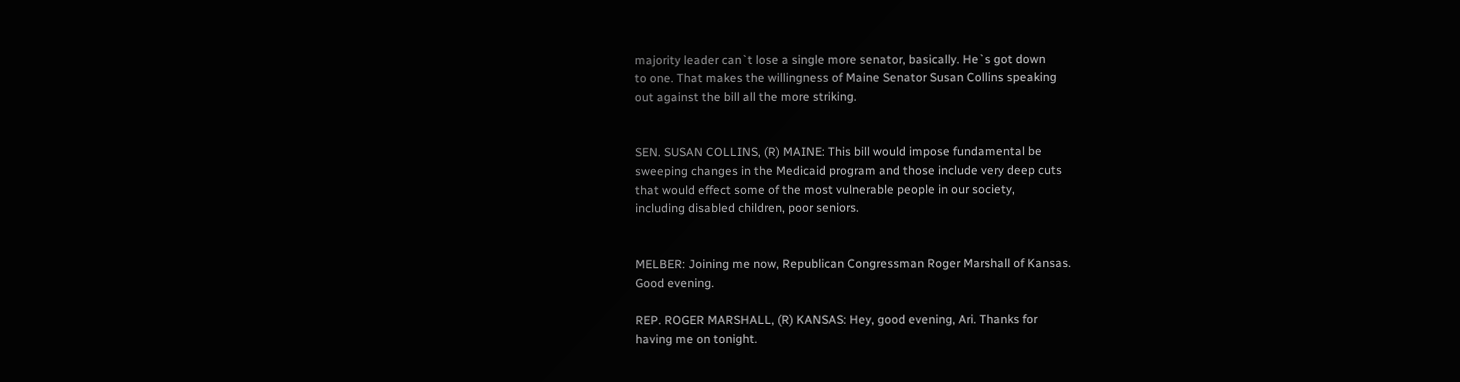majority leader can`t lose a single more senator, basically. He`s got down
to one. That makes the willingness of Maine Senator Susan Collins speaking
out against the bill all the more striking.


SEN. SUSAN COLLINS, (R) MAINE: This bill would impose fundamental be
sweeping changes in the Medicaid program and those include very deep cuts
that would effect some of the most vulnerable people in our society,
including disabled children, poor seniors.


MELBER: Joining me now, Republican Congressman Roger Marshall of Kansas.
Good evening.

REP. ROGER MARSHALL, (R) KANSAS: Hey, good evening, Ari. Thanks for
having me on tonight.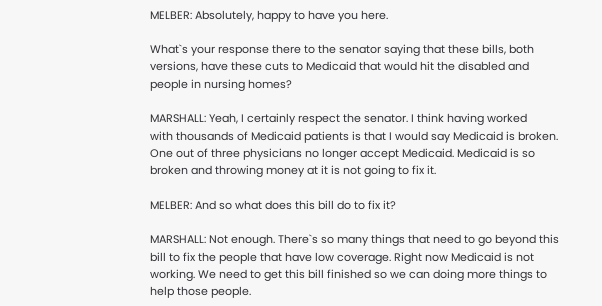MELBER: Absolutely, happy to have you here.

What`s your response there to the senator saying that these bills, both
versions, have these cuts to Medicaid that would hit the disabled and
people in nursing homes?

MARSHALL: Yeah, I certainly respect the senator. I think having worked
with thousands of Medicaid patients is that I would say Medicaid is broken.
One out of three physicians no longer accept Medicaid. Medicaid is so
broken and throwing money at it is not going to fix it.

MELBER: And so what does this bill do to fix it?

MARSHALL: Not enough. There`s so many things that need to go beyond this
bill to fix the people that have low coverage. Right now Medicaid is not
working. We need to get this bill finished so we can doing more things to
help those people.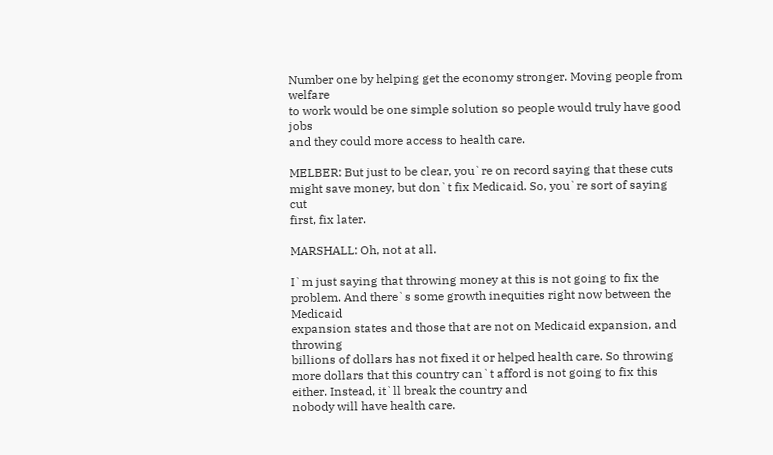Number one by helping get the economy stronger. Moving people from welfare
to work would be one simple solution so people would truly have good jobs
and they could more access to health care.

MELBER: But just to be clear, you`re on record saying that these cuts
might save money, but don`t fix Medicaid. So, you`re sort of saying cut
first, fix later.

MARSHALL: Oh, not at all.

I`m just saying that throwing money at this is not going to fix the
problem. And there`s some growth inequities right now between the Medicaid
expansion states and those that are not on Medicaid expansion, and throwing
billions of dollars has not fixed it or helped health care. So throwing
more dollars that this country can`t afford is not going to fix this
either. Instead, it`ll break the country and
nobody will have health care.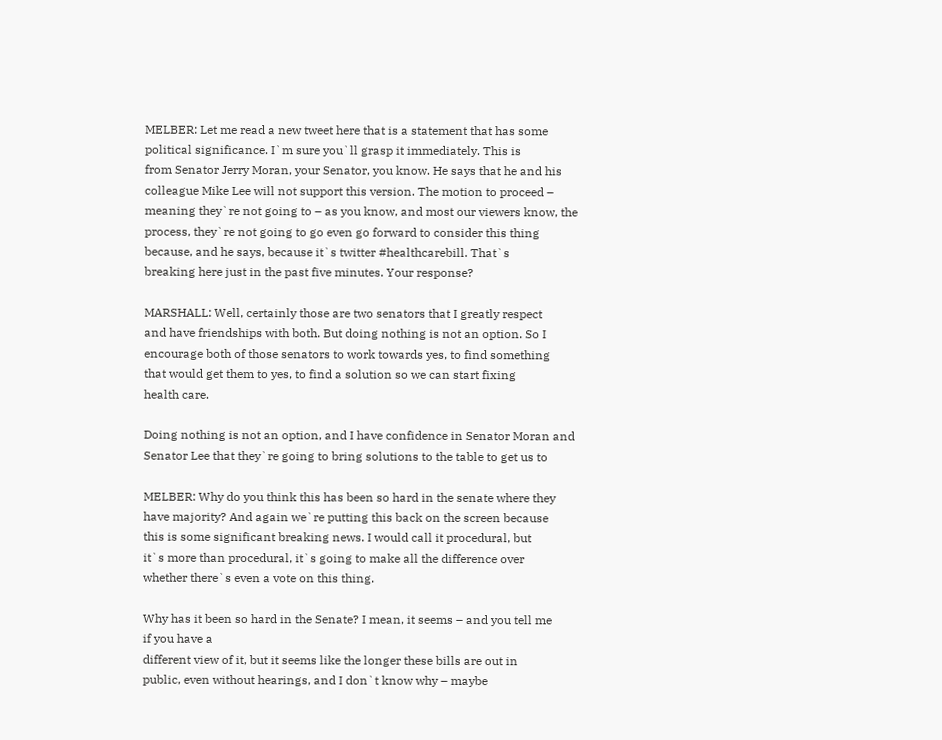MELBER: Let me read a new tweet here that is a statement that has some
political significance. I`m sure you`ll grasp it immediately. This is
from Senator Jerry Moran, your Senator, you know. He says that he and his
colleague Mike Lee will not support this version. The motion to proceed –
meaning they`re not going to – as you know, and most our viewers know, the
process, they`re not going to go even go forward to consider this thing
because, and he says, because it`s twitter #healthcarebill. That`s
breaking here just in the past five minutes. Your response?

MARSHALL: Well, certainly those are two senators that I greatly respect
and have friendships with both. But doing nothing is not an option. So I
encourage both of those senators to work towards yes, to find something
that would get them to yes, to find a solution so we can start fixing
health care.

Doing nothing is not an option, and I have confidence in Senator Moran and
Senator Lee that they`re going to bring solutions to the table to get us to

MELBER: Why do you think this has been so hard in the senate where they
have majority? And again we`re putting this back on the screen because
this is some significant breaking news. I would call it procedural, but
it`s more than procedural, it`s going to make all the difference over
whether there`s even a vote on this thing.

Why has it been so hard in the Senate? I mean, it seems – and you tell me
if you have a
different view of it, but it seems like the longer these bills are out in
public, even without hearings, and I don`t know why – maybe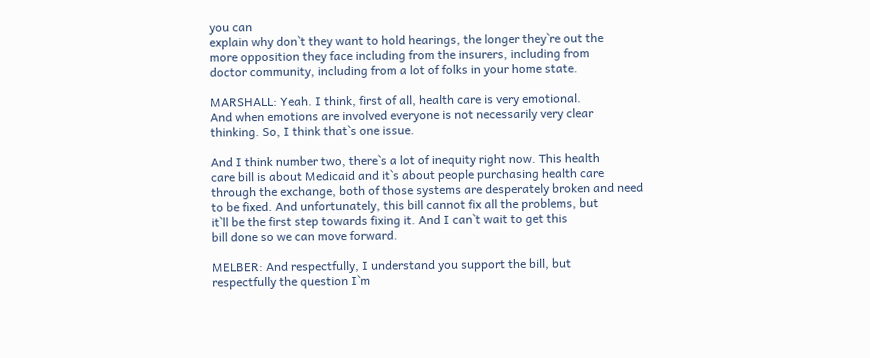you can
explain why don`t they want to hold hearings, the longer they`re out the
more opposition they face including from the insurers, including from
doctor community, including from a lot of folks in your home state.

MARSHALL: Yeah. I think, first of all, health care is very emotional.
And when emotions are involved everyone is not necessarily very clear
thinking. So, I think that`s one issue.

And I think number two, there`s a lot of inequity right now. This health
care bill is about Medicaid and it`s about people purchasing health care
through the exchange, both of those systems are desperately broken and need
to be fixed. And unfortunately, this bill cannot fix all the problems, but
it`ll be the first step towards fixing it. And I can`t wait to get this
bill done so we can move forward.

MELBER: And respectfully, I understand you support the bill, but
respectfully the question I`m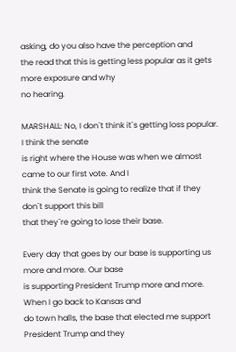asking, do you also have the perception and
the read that this is getting less popular as it gets more exposure and why
no hearing.

MARSHALL: No, I don`t think it`s getting loss popular. I think the senate
is right where the House was when we almost came to our first vote. And I
think the Senate is going to realize that if they don`t support this bill
that they`re going to lose their base.

Every day that goes by our base is supporting us more and more. Our base
is supporting President Trump more and more. When I go back to Kansas and
do town halls, the base that elected me support President Trump and they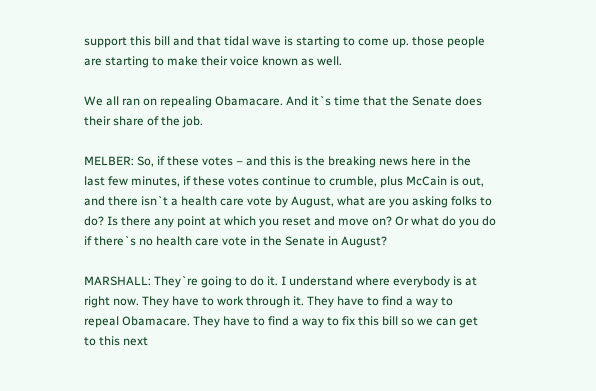support this bill and that tidal wave is starting to come up. those people
are starting to make their voice known as well.

We all ran on repealing Obamacare. And it`s time that the Senate does
their share of the job.

MELBER: So, if these votes – and this is the breaking news here in the
last few minutes, if these votes continue to crumble, plus McCain is out,
and there isn`t a health care vote by August, what are you asking folks to
do? Is there any point at which you reset and move on? Or what do you do
if there`s no health care vote in the Senate in August?

MARSHALL: They`re going to do it. I understand where everybody is at
right now. They have to work through it. They have to find a way to
repeal Obamacare. They have to find a way to fix this bill so we can get
to this next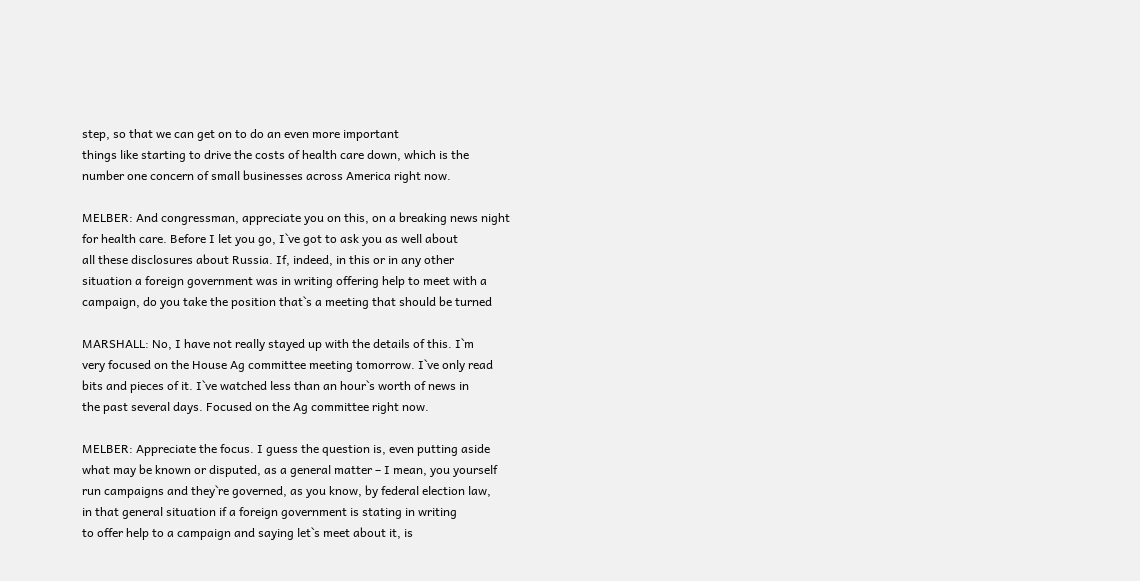step, so that we can get on to do an even more important
things like starting to drive the costs of health care down, which is the
number one concern of small businesses across America right now.

MELBER: And congressman, appreciate you on this, on a breaking news night
for health care. Before I let you go, I`ve got to ask you as well about
all these disclosures about Russia. If, indeed, in this or in any other
situation a foreign government was in writing offering help to meet with a
campaign, do you take the position that`s a meeting that should be turned

MARSHALL: No, I have not really stayed up with the details of this. I`m
very focused on the House Ag committee meeting tomorrow. I`ve only read
bits and pieces of it. I`ve watched less than an hour`s worth of news in
the past several days. Focused on the Ag committee right now.

MELBER: Appreciate the focus. I guess the question is, even putting aside
what may be known or disputed, as a general matter – I mean, you yourself
run campaigns and they`re governed, as you know, by federal election law,
in that general situation if a foreign government is stating in writing
to offer help to a campaign and saying let`s meet about it, is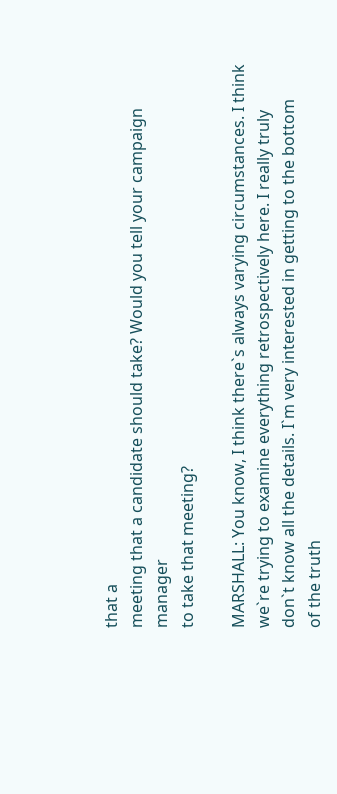that a
meeting that a candidate should take? Would you tell your campaign manager
to take that meeting?

MARSHALL: You know, I think there`s always varying circumstances. I think
we`re trying to examine everything retrospectively here. I really truly
don`t know all the details. I`m very interested in getting to the bottom
of the truth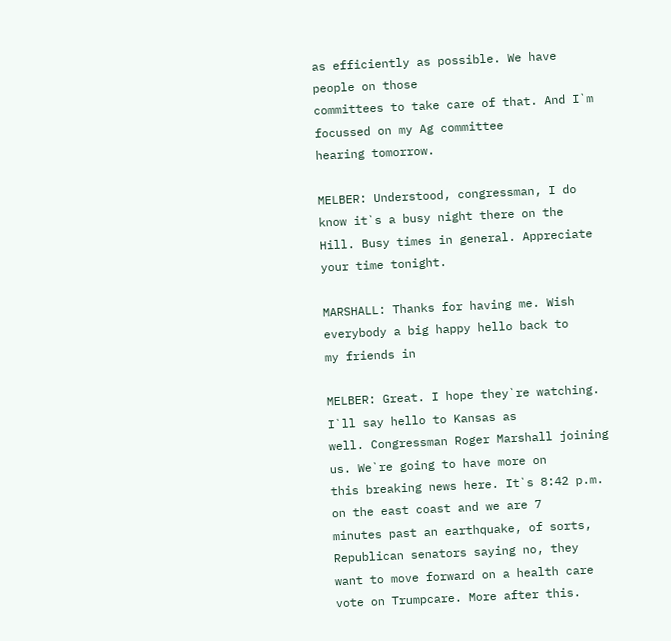as efficiently as possible. We have people on those
committees to take care of that. And I`m focussed on my Ag committee
hearing tomorrow.

MELBER: Understood, congressman, I do know it`s a busy night there on the
Hill. Busy times in general. Appreciate your time tonight.

MARSHALL: Thanks for having me. Wish everybody a big happy hello back to
my friends in

MELBER: Great. I hope they`re watching. I`ll say hello to Kansas as
well. Congressman Roger Marshall joining us. We`re going to have more on
this breaking news here. It`s 8:42 p.m. on the east coast and we are 7
minutes past an earthquake, of sorts, Republican senators saying no, they
want to move forward on a health care vote on Trumpcare. More after this.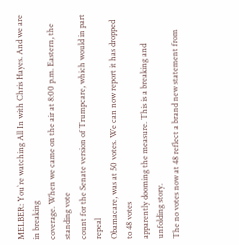MELBER: You`re watching All In with Chris Hayes. And we are in breaking
coverage. When we came on the air at 8:00 p.m. Eastern, the standing vote
count for the Senate version of Trumpcare, which would in part repeal
Obamacare, was at 50 votes. We can now report it has dropped to 48 votes
apparently dooming the measure. This is a breaking and unfolding story.
The no votes now at 48 reflect a brand new statement from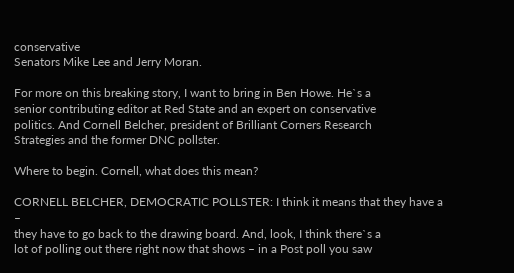conservative
Senators Mike Lee and Jerry Moran.

For more on this breaking story, I want to bring in Ben Howe. He`s a
senior contributing editor at Red State and an expert on conservative
politics. And Cornell Belcher, president of Brilliant Corners Research
Strategies and the former DNC pollster.

Where to begin. Cornell, what does this mean?

CORNELL BELCHER, DEMOCRATIC POLLSTER: I think it means that they have a –
they have to go back to the drawing board. And, look, I think there`s a
lot of polling out there right now that shows – in a Post poll you saw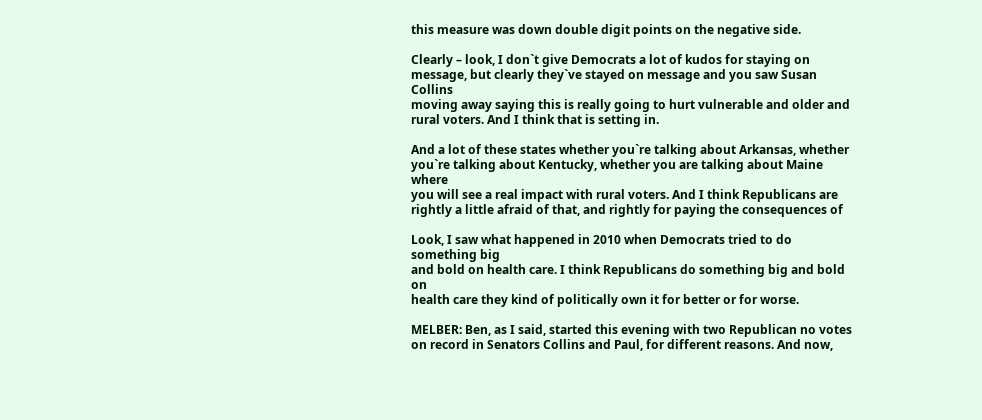this measure was down double digit points on the negative side.

Clearly – look, I don`t give Democrats a lot of kudos for staying on
message, but clearly they`ve stayed on message and you saw Susan Collins
moving away saying this is really going to hurt vulnerable and older and
rural voters. And I think that is setting in.

And a lot of these states whether you`re talking about Arkansas, whether
you`re talking about Kentucky, whether you are talking about Maine where
you will see a real impact with rural voters. And I think Republicans are
rightly a little afraid of that, and rightly for paying the consequences of

Look, I saw what happened in 2010 when Democrats tried to do something big
and bold on health care. I think Republicans do something big and bold on
health care they kind of politically own it for better or for worse.

MELBER: Ben, as I said, started this evening with two Republican no votes
on record in Senators Collins and Paul, for different reasons. And now,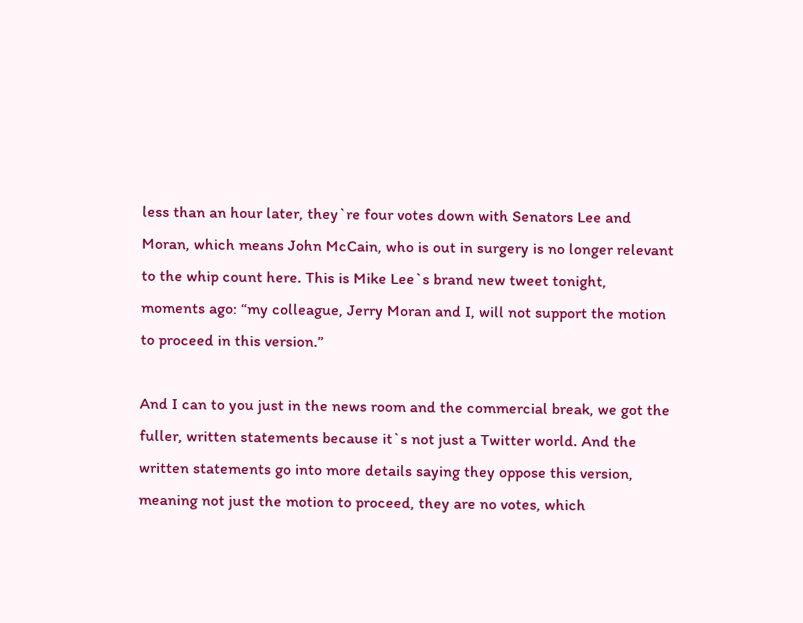less than an hour later, they`re four votes down with Senators Lee and
Moran, which means John McCain, who is out in surgery is no longer relevant
to the whip count here. This is Mike Lee`s brand new tweet tonight,
moments ago: “my colleague, Jerry Moran and I, will not support the motion
to proceed in this version.”

And I can to you just in the news room and the commercial break, we got the
fuller, written statements because it`s not just a Twitter world. And the
written statements go into more details saying they oppose this version,
meaning not just the motion to proceed, they are no votes, which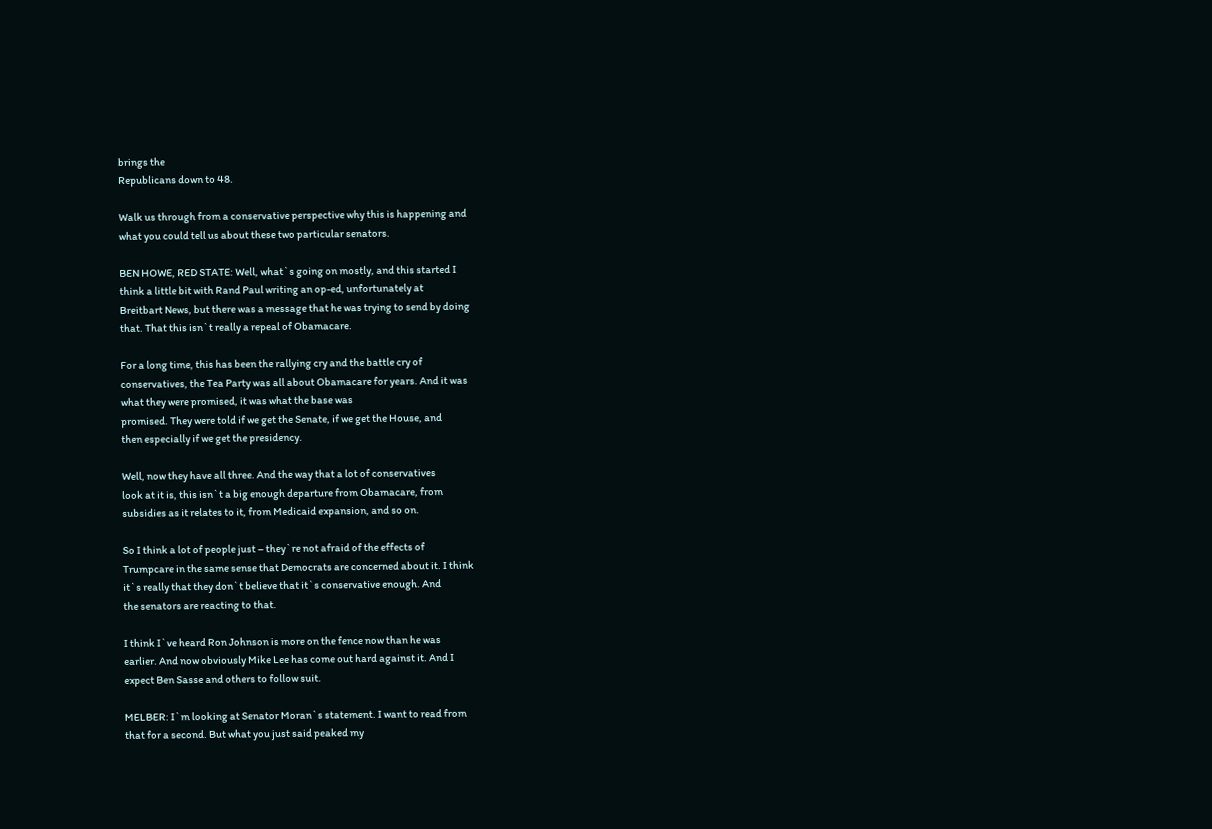brings the
Republicans down to 48.

Walk us through from a conservative perspective why this is happening and
what you could tell us about these two particular senators.

BEN HOWE, RED STATE: Well, what`s going on mostly, and this started I
think a little bit with Rand Paul writing an op-ed, unfortunately at
Breitbart News, but there was a message that he was trying to send by doing
that. That this isn`t really a repeal of Obamacare.

For a long time, this has been the rallying cry and the battle cry of
conservatives, the Tea Party was all about Obamacare for years. And it was
what they were promised, it was what the base was
promised. They were told if we get the Senate, if we get the House, and
then especially if we get the presidency.

Well, now they have all three. And the way that a lot of conservatives
look at it is, this isn`t a big enough departure from Obamacare, from
subsidies as it relates to it, from Medicaid expansion, and so on.

So I think a lot of people just – they`re not afraid of the effects of
Trumpcare in the same sense that Democrats are concerned about it. I think
it`s really that they don`t believe that it`s conservative enough. And
the senators are reacting to that.

I think I`ve heard Ron Johnson is more on the fence now than he was
earlier. And now obviously Mike Lee has come out hard against it. And I
expect Ben Sasse and others to follow suit.

MELBER: I`m looking at Senator Moran`s statement. I want to read from
that for a second. But what you just said peaked my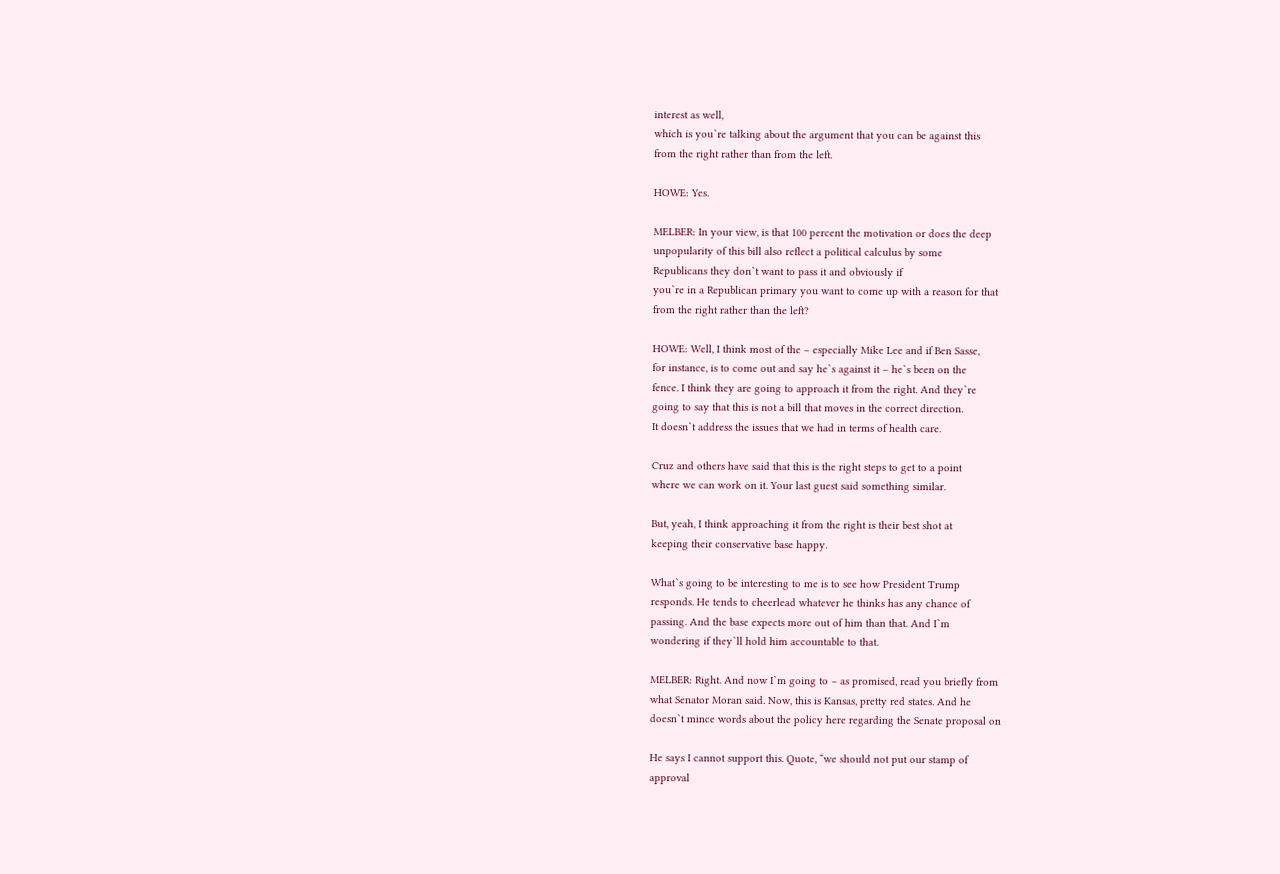interest as well,
which is you`re talking about the argument that you can be against this
from the right rather than from the left.

HOWE: Yes.

MELBER: In your view, is that 100 percent the motivation or does the deep
unpopularity of this bill also reflect a political calculus by some
Republicans they don`t want to pass it and obviously if
you`re in a Republican primary you want to come up with a reason for that
from the right rather than the left?

HOWE: Well, I think most of the – especially Mike Lee and if Ben Sasse,
for instance, is to come out and say he`s against it – he`s been on the
fence. I think they are going to approach it from the right. And they`re
going to say that this is not a bill that moves in the correct direction.
It doesn`t address the issues that we had in terms of health care.

Cruz and others have said that this is the right steps to get to a point
where we can work on it. Your last guest said something similar.

But, yeah, I think approaching it from the right is their best shot at
keeping their conservative base happy.

What`s going to be interesting to me is to see how President Trump
responds. He tends to cheerlead whatever he thinks has any chance of
passing. And the base expects more out of him than that. And I`m
wondering if they`ll hold him accountable to that.

MELBER: Right. And now I`m going to – as promised, read you briefly from
what Senator Moran said. Now, this is Kansas, pretty red states. And he
doesn`t mince words about the policy here regarding the Senate proposal on

He says I cannot support this. Quote, “we should not put our stamp of
approval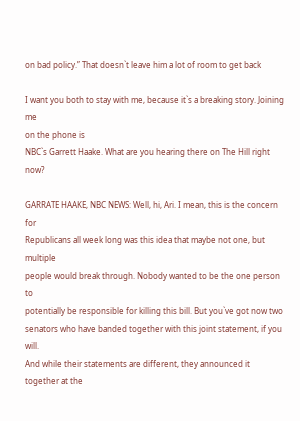on bad policy.” That doesn`t leave him a lot of room to get back

I want you both to stay with me, because it`s a breaking story. Joining me
on the phone is
NBC`s Garrett Haake. What are you hearing there on The Hill right now?

GARRATE HAAKE, NBC NEWS: Well, hi, Ari. I mean, this is the concern for
Republicans all week long was this idea that maybe not one, but multiple
people would break through. Nobody wanted to be the one person to
potentially be responsible for killing this bill. But you`ve got now two
senators who have banded together with this joint statement, if you will.
And while their statements are different, they announced it together at the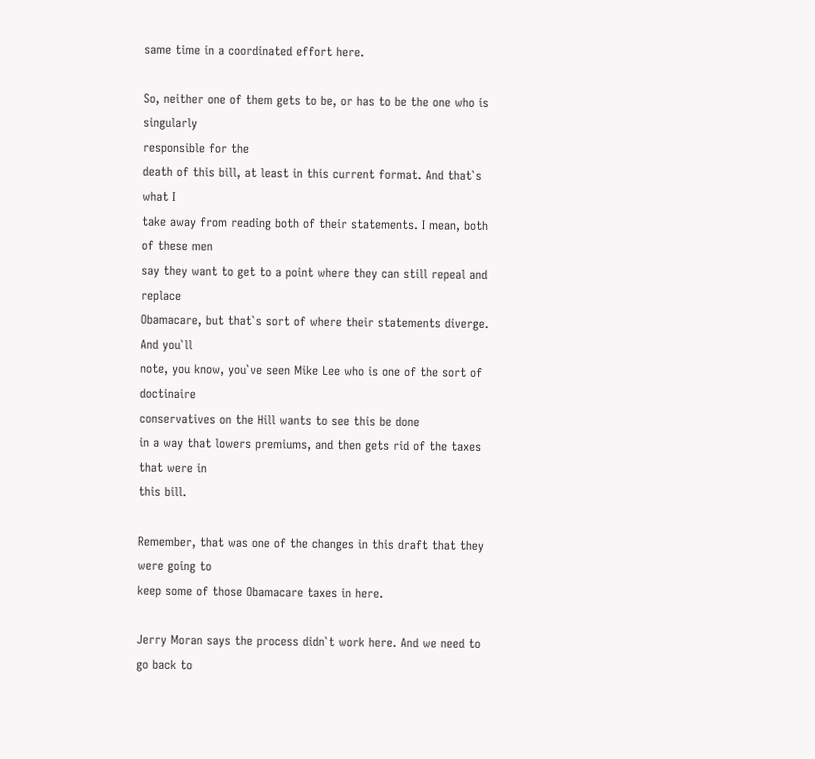same time in a coordinated effort here.

So, neither one of them gets to be, or has to be the one who is singularly
responsible for the
death of this bill, at least in this current format. And that`s what I
take away from reading both of their statements. I mean, both of these men
say they want to get to a point where they can still repeal and replace
Obamacare, but that`s sort of where their statements diverge. And you`ll
note, you know, you`ve seen Mike Lee who is one of the sort of doctinaire
conservatives on the Hill wants to see this be done
in a way that lowers premiums, and then gets rid of the taxes that were in
this bill.

Remember, that was one of the changes in this draft that they were going to
keep some of those Obamacare taxes in here.

Jerry Moran says the process didn`t work here. And we need to go back to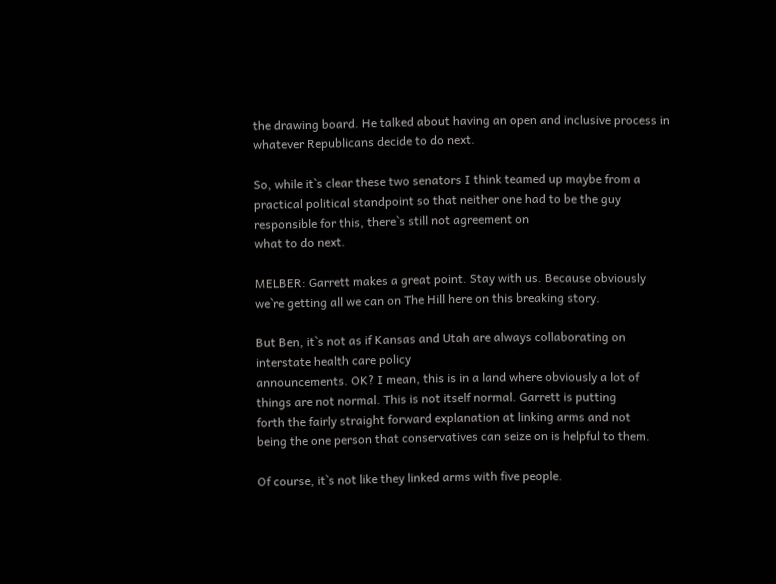the drawing board. He talked about having an open and inclusive process in
whatever Republicans decide to do next.

So, while it`s clear these two senators I think teamed up maybe from a
practical political standpoint so that neither one had to be the guy
responsible for this, there`s still not agreement on
what to do next.

MELBER: Garrett makes a great point. Stay with us. Because obviously
we`re getting all we can on The Hill here on this breaking story.

But Ben, it`s not as if Kansas and Utah are always collaborating on
interstate health care policy
announcements. OK? I mean, this is in a land where obviously a lot of
things are not normal. This is not itself normal. Garrett is putting
forth the fairly straight forward explanation at linking arms and not
being the one person that conservatives can seize on is helpful to them.

Of course, it`s not like they linked arms with five people.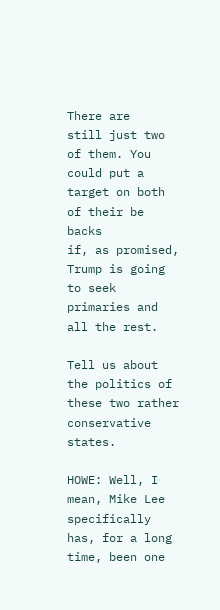There are
still just two of them. You could put a target on both of their be backs
if, as promised, Trump is going to seek primaries and all the rest.

Tell us about the politics of these two rather conservative states.

HOWE: Well, I mean, Mike Lee specifically has, for a long time, been one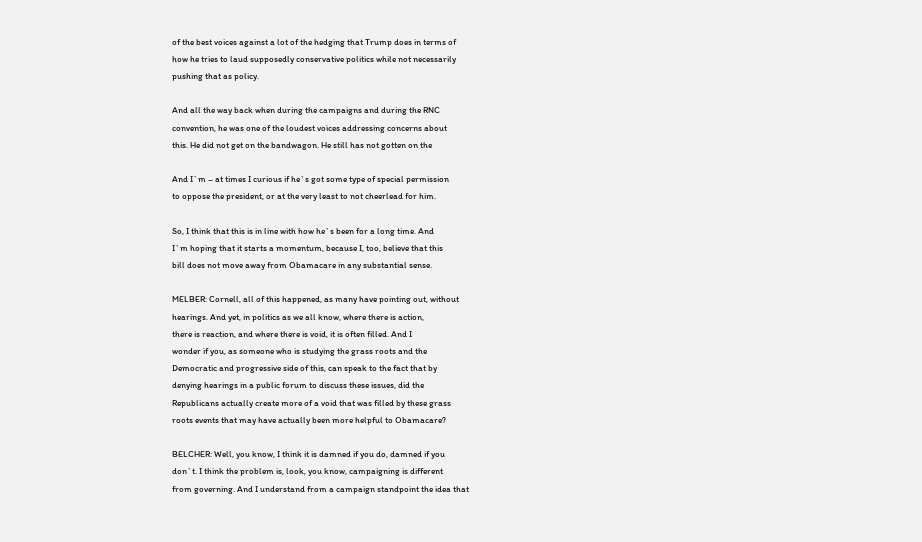of the best voices against a lot of the hedging that Trump does in terms of
how he tries to laud supposedly conservative politics while not necessarily
pushing that as policy.

And all the way back when during the campaigns and during the RNC
convention, he was one of the loudest voices addressing concerns about
this. He did not get on the bandwagon. He still has not gotten on the

And I`m – at times I curious if he`s got some type of special permission
to oppose the president, or at the very least to not cheerlead for him.

So, I think that this is in line with how he`s been for a long time. And
I`m hoping that it starts a momentum, because I, too, believe that this
bill does not move away from Obamacare in any substantial sense.

MELBER: Cornell, all of this happened, as many have pointing out, without
hearings. And yet, in politics as we all know, where there is action,
there is reaction, and where there is void, it is often filled. And I
wonder if you, as someone who is studying the grass roots and the
Democratic and progressive side of this, can speak to the fact that by
denying hearings in a public forum to discuss these issues, did the
Republicans actually create more of a void that was filled by these grass
roots events that may have actually been more helpful to Obamacare?

BELCHER: Well, you know, I think it is damned if you do, damned if you
don`t. I think the problem is, look, you know, campaigning is different
from governing. And I understand from a campaign standpoint the idea that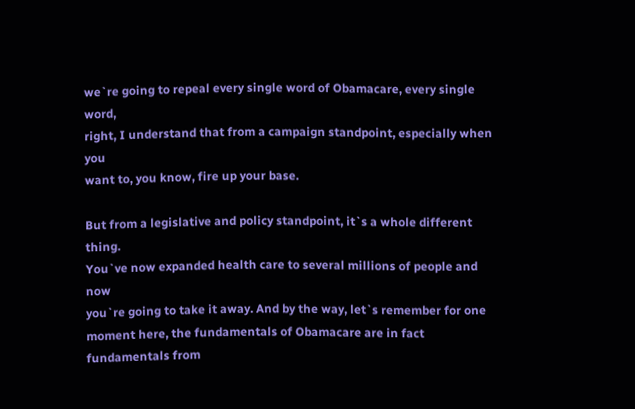we`re going to repeal every single word of Obamacare, every single word,
right, I understand that from a campaign standpoint, especially when you
want to, you know, fire up your base.

But from a legislative and policy standpoint, it`s a whole different thing.
You`ve now expanded health care to several millions of people and now
you`re going to take it away. And by the way, let`s remember for one
moment here, the fundamentals of Obamacare are in fact fundamentals from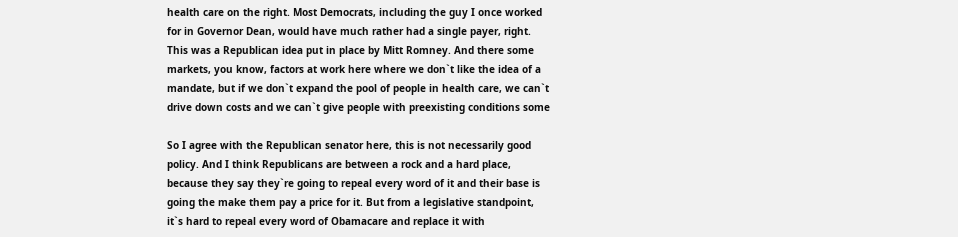health care on the right. Most Democrats, including the guy I once worked
for in Governor Dean, would have much rather had a single payer, right.
This was a Republican idea put in place by Mitt Romney. And there some
markets, you know, factors at work here where we don`t like the idea of a
mandate, but if we don`t expand the pool of people in health care, we can`t
drive down costs and we can`t give people with preexisting conditions some

So I agree with the Republican senator here, this is not necessarily good
policy. And I think Republicans are between a rock and a hard place,
because they say they`re going to repeal every word of it and their base is
going the make them pay a price for it. But from a legislative standpoint,
it`s hard to repeal every word of Obamacare and replace it with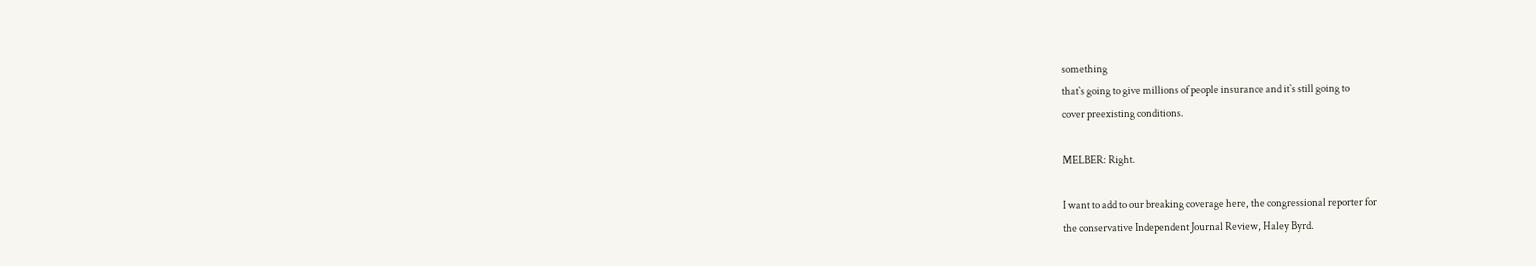something
that`s going to give millions of people insurance and it`s still going to
cover preexisting conditions.

MELBER: Right.

I want to add to our breaking coverage here, the congressional reporter for
the conservative Independent Journal Review, Haley Byrd.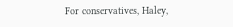For conservatives, Haley,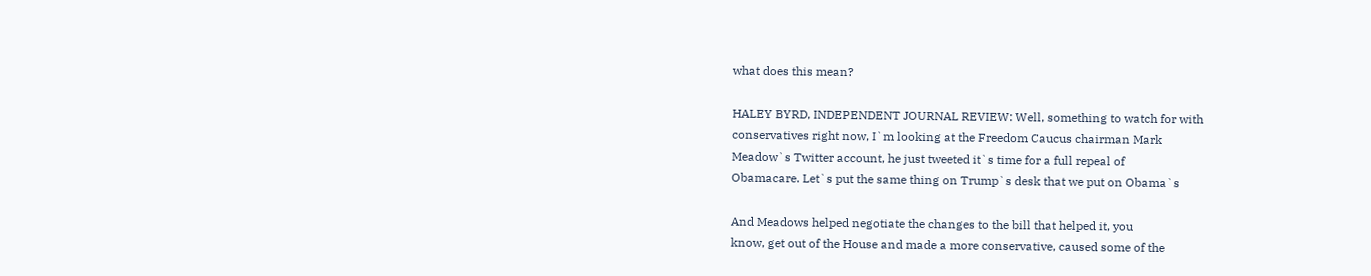what does this mean?

HALEY BYRD, INDEPENDENT JOURNAL REVIEW: Well, something to watch for with
conservatives right now, I`m looking at the Freedom Caucus chairman Mark
Meadow`s Twitter account, he just tweeted it`s time for a full repeal of
Obamacare. Let`s put the same thing on Trump`s desk that we put on Obama`s

And Meadows helped negotiate the changes to the bill that helped it, you
know, get out of the House and made a more conservative, caused some of the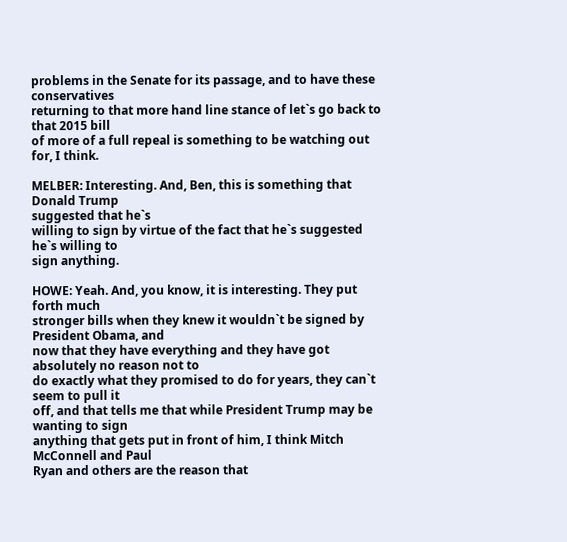problems in the Senate for its passage, and to have these conservatives
returning to that more hand line stance of let`s go back to that 2015 bill
of more of a full repeal is something to be watching out for, I think.

MELBER: Interesting. And, Ben, this is something that Donald Trump
suggested that he`s
willing to sign by virtue of the fact that he`s suggested he`s willing to
sign anything.

HOWE: Yeah. And, you know, it is interesting. They put forth much
stronger bills when they knew it wouldn`t be signed by President Obama, and
now that they have everything and they have got absolutely no reason not to
do exactly what they promised to do for years, they can`t seem to pull it
off, and that tells me that while President Trump may be wanting to sign
anything that gets put in front of him, I think Mitch McConnell and Paul
Ryan and others are the reason that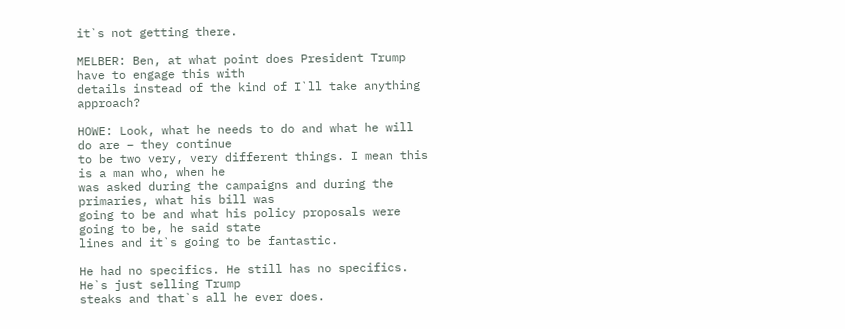it`s not getting there.

MELBER: Ben, at what point does President Trump have to engage this with
details instead of the kind of I`ll take anything approach?

HOWE: Look, what he needs to do and what he will do are – they continue
to be two very, very different things. I mean this is a man who, when he
was asked during the campaigns and during the primaries, what his bill was
going to be and what his policy proposals were going to be, he said state
lines and it`s going to be fantastic.

He had no specifics. He still has no specifics. He`s just selling Trump
steaks and that`s all he ever does.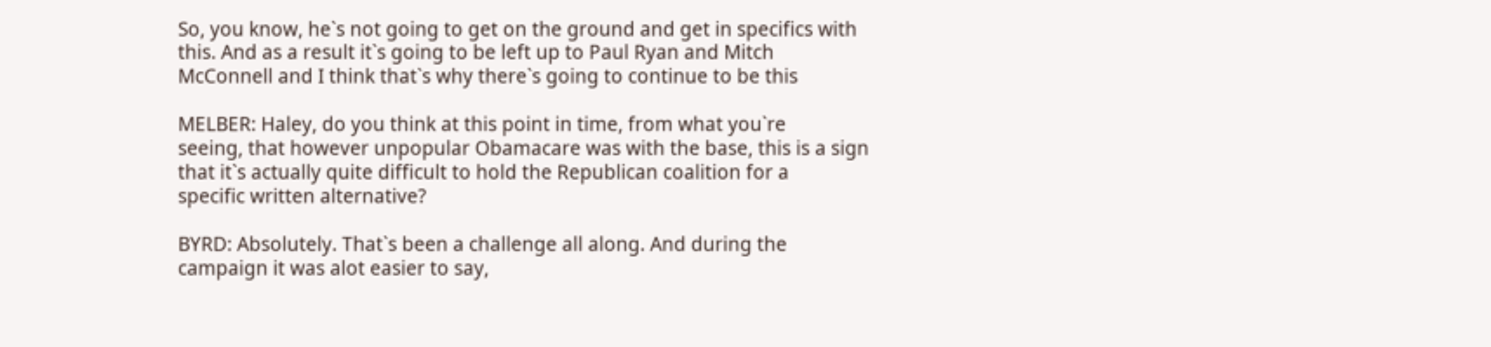So, you know, he`s not going to get on the ground and get in specifics with
this. And as a result it`s going to be left up to Paul Ryan and Mitch
McConnell and I think that`s why there`s going to continue to be this

MELBER: Haley, do you think at this point in time, from what you`re
seeing, that however unpopular Obamacare was with the base, this is a sign
that it`s actually quite difficult to hold the Republican coalition for a
specific written alternative?

BYRD: Absolutely. That`s been a challenge all along. And during the
campaign it was alot easier to say,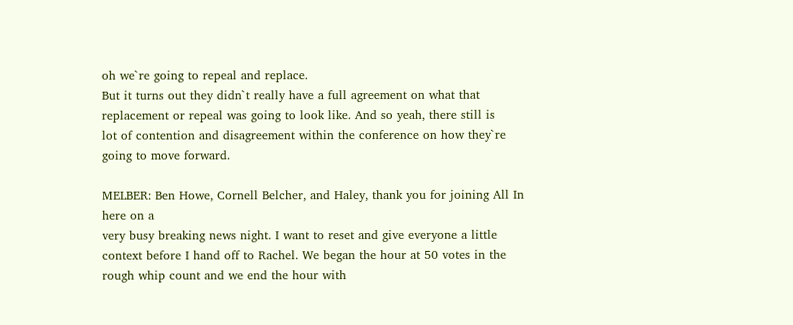oh we`re going to repeal and replace.
But it turns out they didn`t really have a full agreement on what that
replacement or repeal was going to look like. And so yeah, there still is
lot of contention and disagreement within the conference on how they`re
going to move forward.

MELBER: Ben Howe, Cornell Belcher, and Haley, thank you for joining All In
here on a
very busy breaking news night. I want to reset and give everyone a little
context before I hand off to Rachel. We began the hour at 50 votes in the
rough whip count and we end the hour with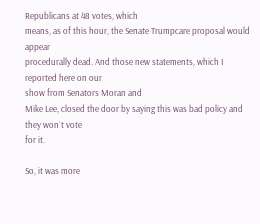Republicans at 48 votes, which
means, as of this hour, the Senate Trumpcare proposal would appear
procedurally dead. And those new statements, which I reported here on our
show from Senators Moran and
Mike Lee, closed the door by saying this was bad policy and they won`t vote
for it.

So, it was more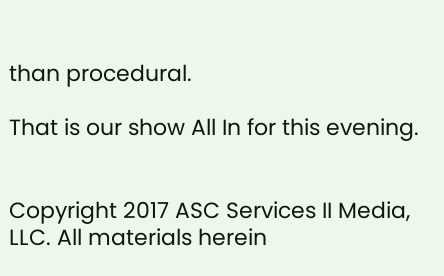than procedural.

That is our show All In for this evening.


Copyright 2017 ASC Services II Media, LLC. All materials herein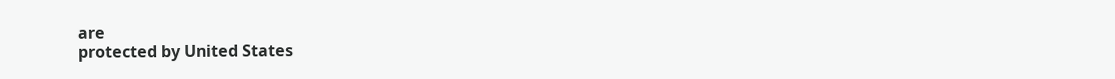are
protected by United States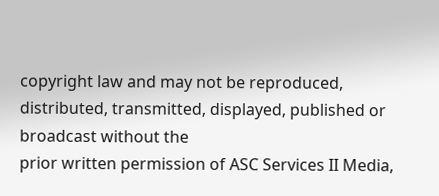copyright law and may not be reproduced,
distributed, transmitted, displayed, published or broadcast without the
prior written permission of ASC Services II Media,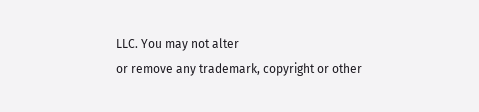LLC. You may not alter
or remove any trademark, copyright or other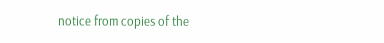notice from copies of the